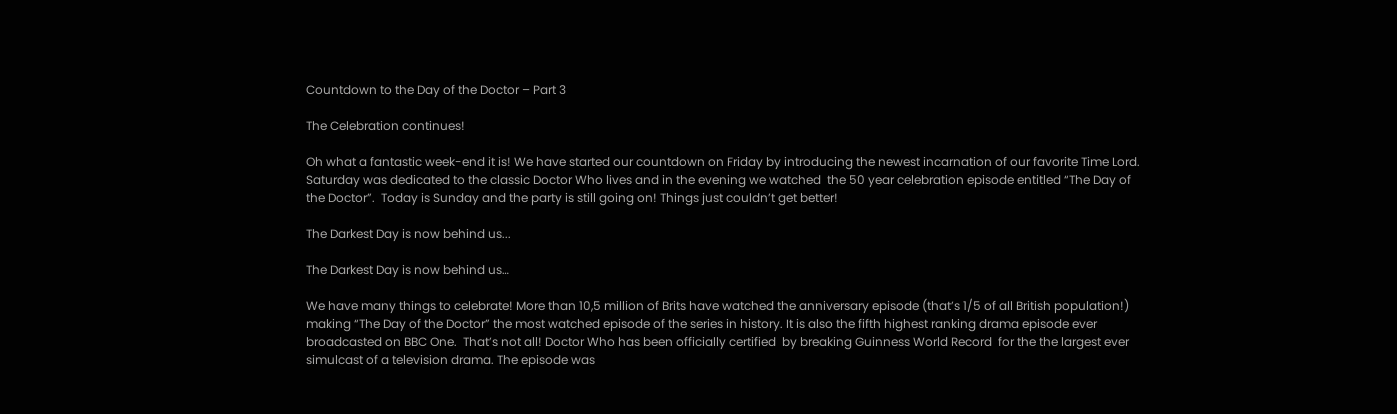Countdown to the Day of the Doctor – Part 3

The Celebration continues!

Oh what a fantastic week-end it is! We have started our countdown on Friday by introducing the newest incarnation of our favorite Time Lord. Saturday was dedicated to the classic Doctor Who lives and in the evening we watched  the 50 year celebration episode entitled “The Day of the Doctor”.  Today is Sunday and the party is still going on! Things just couldn’t get better!

The Darkest Day is now behind us...

The Darkest Day is now behind us…

We have many things to celebrate! More than 10,5 million of Brits have watched the anniversary episode (that’s 1/5 of all British population!) making “The Day of the Doctor” the most watched episode of the series in history. It is also the fifth highest ranking drama episode ever broadcasted on BBC One.  That’s not all! Doctor Who has been officially certified  by breaking Guinness World Record  for the the largest ever simulcast of a television drama. The episode was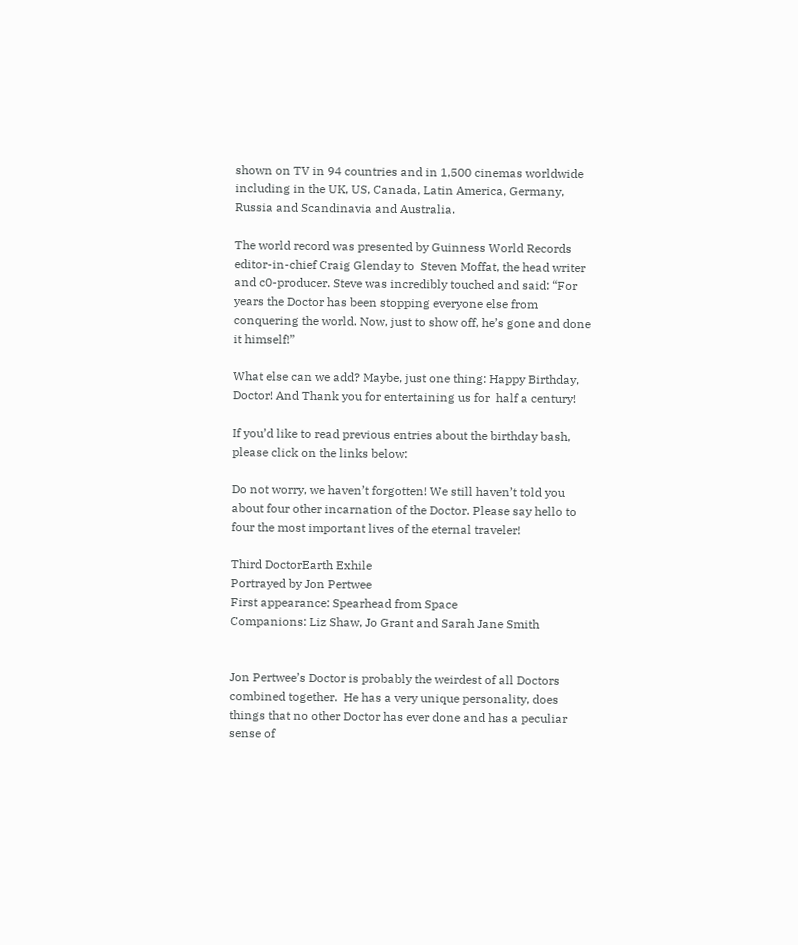shown on TV in 94 countries and in 1,500 cinemas worldwide including in the UK, US, Canada, Latin America, Germany, Russia and Scandinavia and Australia.

The world record was presented by Guinness World Records editor-in-chief Craig Glenday to  Steven Moffat, the head writer and c0-producer. Steve was incredibly touched and said: “For years the Doctor has been stopping everyone else from conquering the world. Now, just to show off, he’s gone and done it himself!”

What else can we add? Maybe, just one thing: Happy Birthday, Doctor! And Thank you for entertaining us for  half a century!

If you’d like to read previous entries about the birthday bash, please click on the links below:

Do not worry, we haven’t forgotten! We still haven’t told you about four other incarnation of the Doctor. Please say hello to four the most important lives of the eternal traveler!

Third DoctorEarth Exhile
Portrayed by Jon Pertwee
First appearance: Spearhead from Space
Companions: Liz Shaw, Jo Grant and Sarah Jane Smith


Jon Pertwee’s Doctor is probably the weirdest of all Doctors combined together.  He has a very unique personality, does things that no other Doctor has ever done and has a peculiar sense of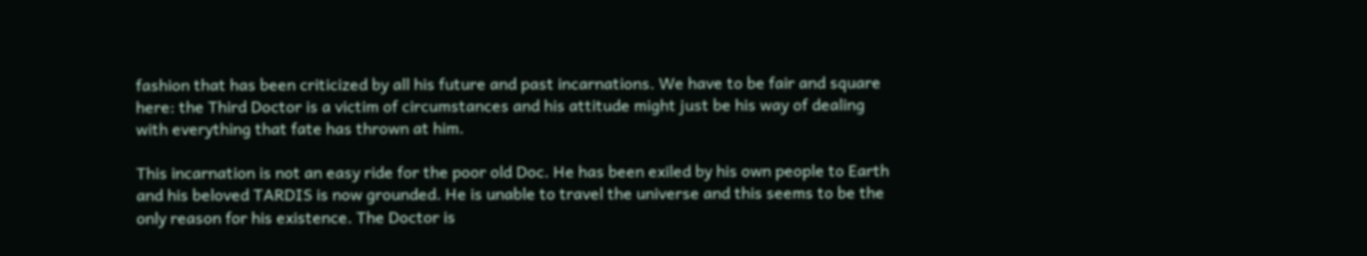fashion that has been criticized by all his future and past incarnations. We have to be fair and square here: the Third Doctor is a victim of circumstances and his attitude might just be his way of dealing with everything that fate has thrown at him.

This incarnation is not an easy ride for the poor old Doc. He has been exiled by his own people to Earth and his beloved TARDIS is now grounded. He is unable to travel the universe and this seems to be the only reason for his existence. The Doctor is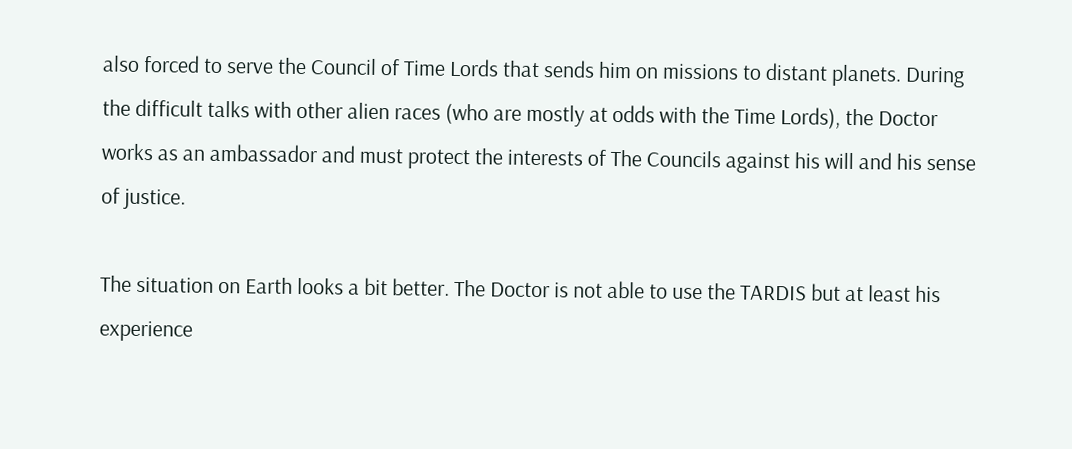also forced to serve the Council of Time Lords that sends him on missions to distant planets. During the difficult talks with other alien races (who are mostly at odds with the Time Lords), the Doctor works as an ambassador and must protect the interests of The Councils against his will and his sense of justice.

The situation on Earth looks a bit better. The Doctor is not able to use the TARDIS but at least his experience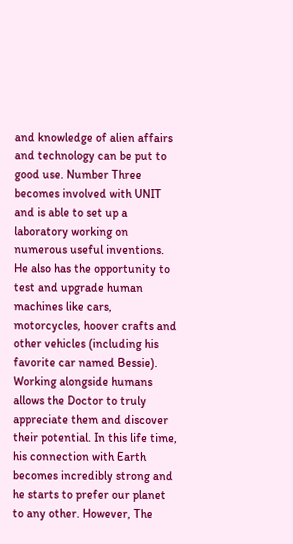and knowledge of alien affairs and technology can be put to good use. Number Three becomes involved with UNIT and is able to set up a laboratory working on numerous useful inventions. He also has the opportunity to test and upgrade human machines like cars, motorcycles, hoover crafts and other vehicles (including his favorite car named Bessie). Working alongside humans allows the Doctor to truly appreciate them and discover their potential. In this life time, his connection with Earth becomes incredibly strong and he starts to prefer our planet to any other. However, The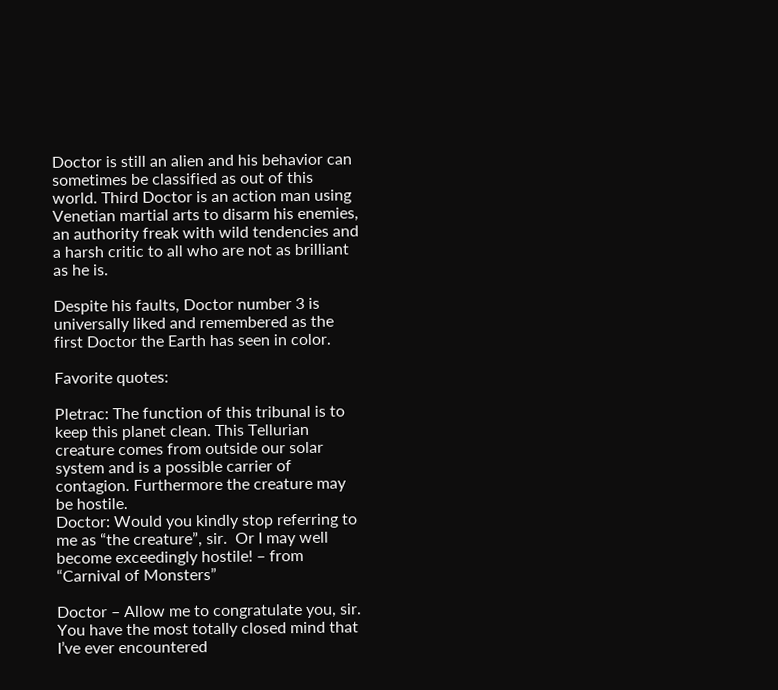Doctor is still an alien and his behavior can sometimes be classified as out of this world. Third Doctor is an action man using Venetian martial arts to disarm his enemies, an authority freak with wild tendencies and a harsh critic to all who are not as brilliant as he is.

Despite his faults, Doctor number 3 is universally liked and remembered as the first Doctor the Earth has seen in color.

Favorite quotes:

Pletrac: The function of this tribunal is to keep this planet clean. This Tellurian creature comes from outside our solar system and is a possible carrier of contagion. Furthermore the creature may be hostile.
Doctor: Would you kindly stop referring to me as “the creature”, sir.  Or I may well become exceedingly hostile! – from “Carnival of Monsters”

Doctor – Allow me to congratulate you, sir. You have the most totally closed mind that I’ve ever encountered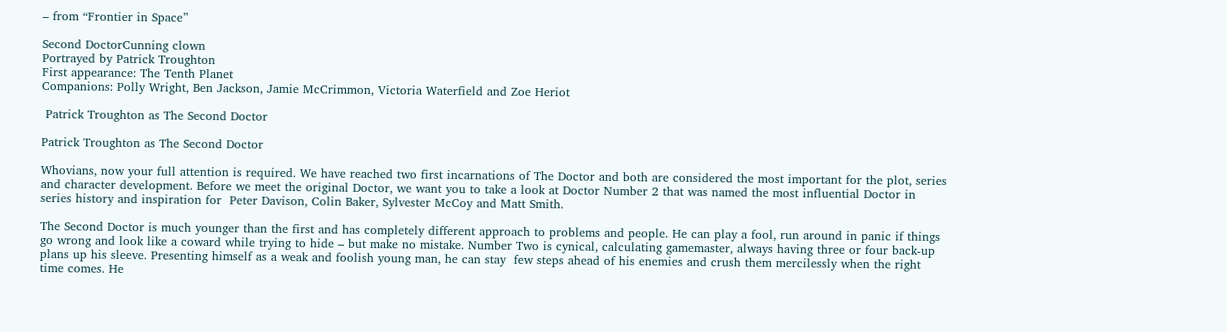– from “Frontier in Space”

Second DoctorCunning clown
Portrayed by Patrick Troughton
First appearance: The Tenth Planet
Companions: Polly Wright, Ben Jackson, Jamie McCrimmon, Victoria Waterfield and Zoe Heriot

 Patrick Troughton as The Second Doctor

Patrick Troughton as The Second Doctor

Whovians, now your full attention is required. We have reached two first incarnations of The Doctor and both are considered the most important for the plot, series and character development. Before we meet the original Doctor, we want you to take a look at Doctor Number 2 that was named the most influential Doctor in series history and inspiration for  Peter Davison, Colin Baker, Sylvester McCoy and Matt Smith.

The Second Doctor is much younger than the first and has completely different approach to problems and people. He can play a fool, run around in panic if things go wrong and look like a coward while trying to hide – but make no mistake. Number Two is cynical, calculating gamemaster, always having three or four back-up plans up his sleeve. Presenting himself as a weak and foolish young man, he can stay  few steps ahead of his enemies and crush them mercilessly when the right time comes. He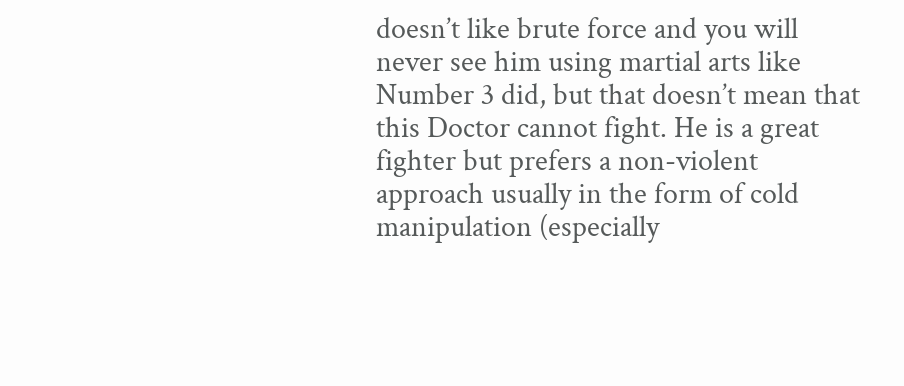doesn’t like brute force and you will never see him using martial arts like Number 3 did, but that doesn’t mean that this Doctor cannot fight. He is a great fighter but prefers a non-violent approach usually in the form of cold manipulation (especially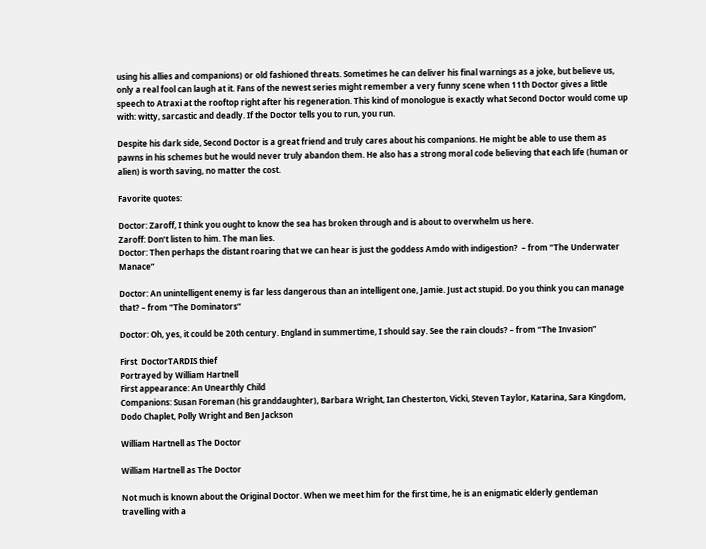using his allies and companions) or old fashioned threats. Sometimes he can deliver his final warnings as a joke, but believe us, only a real fool can laugh at it. Fans of the newest series might remember a very funny scene when 11th Doctor gives a little speech to Atraxi at the rooftop right after his regeneration. This kind of monologue is exactly what Second Doctor would come up with: witty, sarcastic and deadly. If the Doctor tells you to run, you run.

Despite his dark side, Second Doctor is a great friend and truly cares about his companions. He might be able to use them as pawns in his schemes but he would never truly abandon them. He also has a strong moral code believing that each life (human or alien) is worth saving, no matter the cost.

Favorite quotes:

Doctor: Zaroff, I think you ought to know the sea has broken through and is about to overwhelm us here.
Zaroff: Don’t listen to him. The man lies.
Doctor: Then perhaps the distant roaring that we can hear is just the goddess Amdo with indigestion?  – from “The Underwater Manace”

Doctor: An unintelligent enemy is far less dangerous than an intelligent one, Jamie. Just act stupid. Do you think you can manage that? – from “The Dominators”

Doctor: Oh, yes, it could be 20th century. England in summertime, I should say. See the rain clouds? – from “The Invasion”

First  DoctorTARDIS thief
Portrayed by William Hartnell
First appearance: An Unearthly Child
Companions: Susan Foreman (his granddaughter), Barbara Wright, Ian Chesterton, Vicki, Steven Taylor, Katarina, Sara Kingdom, Dodo Chaplet, Polly Wright and Ben Jackson

William Hartnell as The Doctor

William Hartnell as The Doctor

Not much is known about the Original Doctor. When we meet him for the first time, he is an enigmatic elderly gentleman travelling with a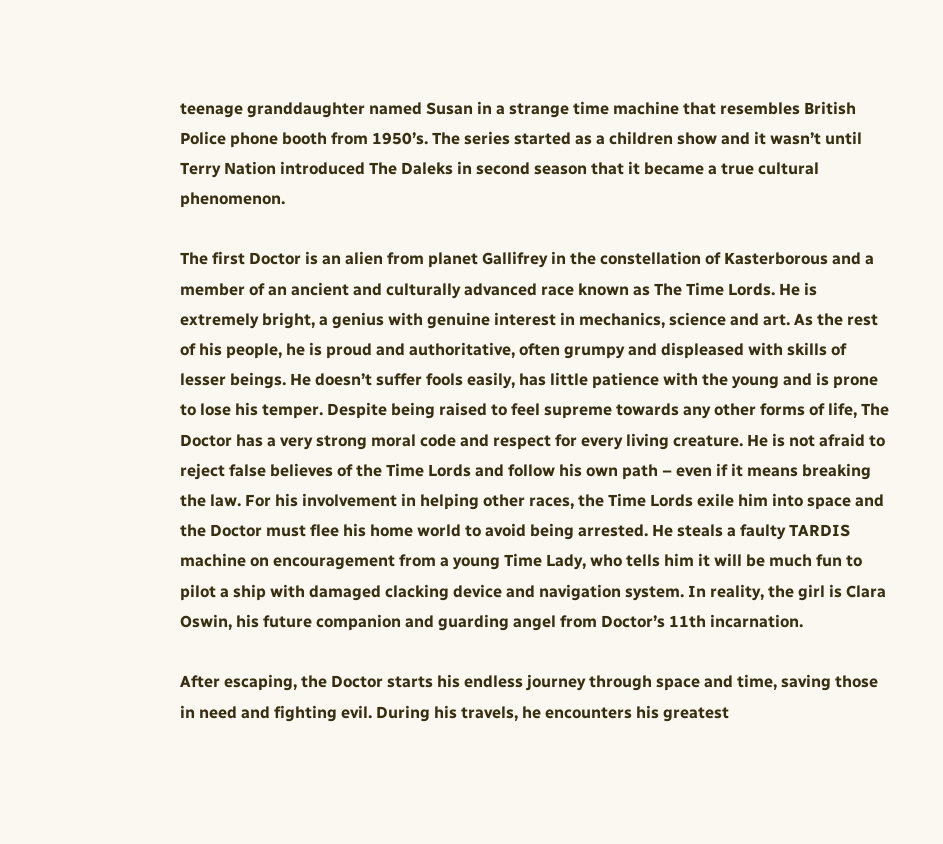teenage granddaughter named Susan in a strange time machine that resembles British Police phone booth from 1950’s. The series started as a children show and it wasn’t until Terry Nation introduced The Daleks in second season that it became a true cultural phenomenon.

The first Doctor is an alien from planet Gallifrey in the constellation of Kasterborous and a member of an ancient and culturally advanced race known as The Time Lords. He is extremely bright, a genius with genuine interest in mechanics, science and art. As the rest of his people, he is proud and authoritative, often grumpy and displeased with skills of lesser beings. He doesn’t suffer fools easily, has little patience with the young and is prone to lose his temper. Despite being raised to feel supreme towards any other forms of life, The Doctor has a very strong moral code and respect for every living creature. He is not afraid to reject false believes of the Time Lords and follow his own path – even if it means breaking the law. For his involvement in helping other races, the Time Lords exile him into space and the Doctor must flee his home world to avoid being arrested. He steals a faulty TARDIS machine on encouragement from a young Time Lady, who tells him it will be much fun to pilot a ship with damaged clacking device and navigation system. In reality, the girl is Clara Oswin, his future companion and guarding angel from Doctor’s 11th incarnation.

After escaping, the Doctor starts his endless journey through space and time, saving those in need and fighting evil. During his travels, he encounters his greatest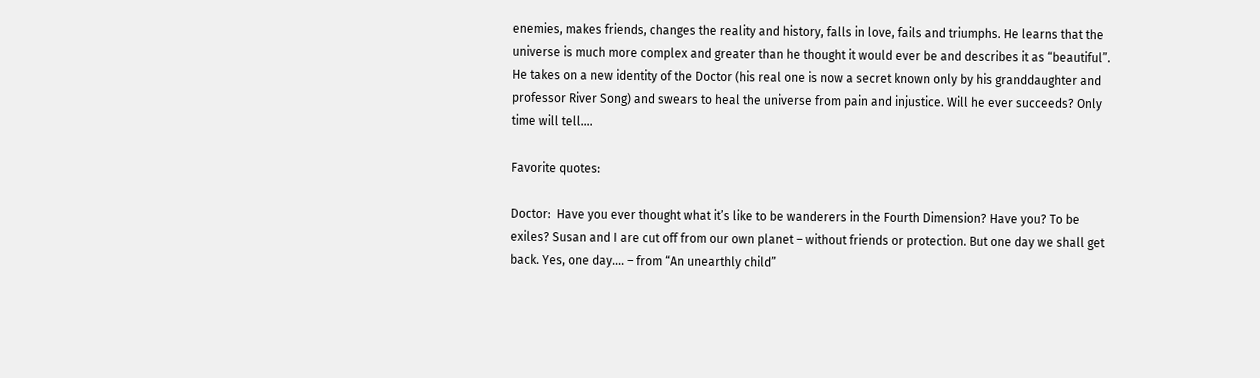enemies, makes friends, changes the reality and history, falls in love, fails and triumphs. He learns that the universe is much more complex and greater than he thought it would ever be and describes it as “beautiful”. He takes on a new identity of the Doctor (his real one is now a secret known only by his granddaughter and professor River Song) and swears to heal the universe from pain and injustice. Will he ever succeeds? Only time will tell….

Favorite quotes:

Doctor:  Have you ever thought what it’s like to be wanderers in the Fourth Dimension? Have you? To be exiles? Susan and I are cut off from our own planet – without friends or protection. But one day we shall get back. Yes, one day…. – from “An unearthly child”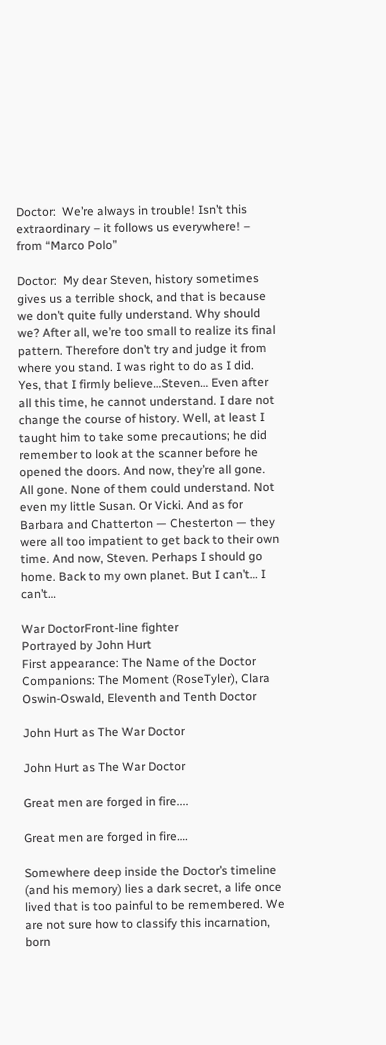Doctor:  We’re always in trouble! Isn’t this extraordinary – it follows us everywhere! – from “Marco Polo”

Doctor:  My dear Steven, history sometimes gives us a terrible shock, and that is because we don’t quite fully understand. Why should we? After all, we’re too small to realize its final pattern. Therefore don’t try and judge it from where you stand. I was right to do as I did. Yes, that I firmly believe…Steven… Even after all this time, he cannot understand. I dare not change the course of history. Well, at least I taught him to take some precautions; he did remember to look at the scanner before he opened the doors. And now, they’re all gone. All gone. None of them could understand. Not even my little Susan. Or Vicki. And as for Barbara and Chatterton — Chesterton — they were all too impatient to get back to their own time. And now, Steven. Perhaps I should go home. Back to my own planet. But I can’t… I can’t…

War DoctorFront-line fighter
Portrayed by John Hurt
First appearance: The Name of the Doctor
Companions: The Moment (RoseTyler), Clara Oswin-Oswald, Eleventh and Tenth Doctor

John Hurt as The War Doctor

John Hurt as The War Doctor

Great men are forged in fire....

Great men are forged in fire….

Somewhere deep inside the Doctor’s timeline (and his memory) lies a dark secret, a life once lived that is too painful to be remembered. We are not sure how to classify this incarnation, born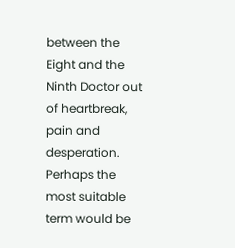between the Eight and the Ninth Doctor out of heartbreak, pain and desperation.  Perhaps the most suitable term would be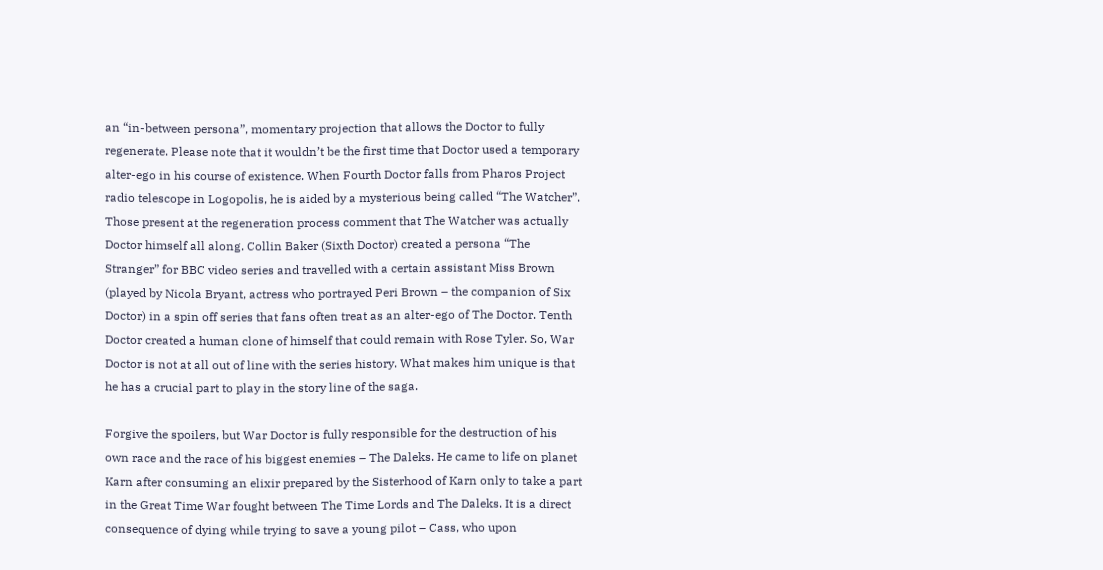an “in-between persona”, momentary projection that allows the Doctor to fully regenerate. Please note that it wouldn’t be the first time that Doctor used a temporary alter-ego in his course of existence. When Fourth Doctor falls from Pharos Project radio telescope in Logopolis, he is aided by a mysterious being called “The Watcher”. Those present at the regeneration process comment that The Watcher was actually Doctor himself all along. Collin Baker (Sixth Doctor) created a persona “The Stranger” for BBC video series and travelled with a certain assistant Miss Brown (played by Nicola Bryant, actress who portrayed Peri Brown – the companion of Six Doctor) in a spin off series that fans often treat as an alter-ego of The Doctor. Tenth Doctor created a human clone of himself that could remain with Rose Tyler. So, War Doctor is not at all out of line with the series history. What makes him unique is that he has a crucial part to play in the story line of the saga.

Forgive the spoilers, but War Doctor is fully responsible for the destruction of his own race and the race of his biggest enemies – The Daleks. He came to life on planet Karn after consuming an elixir prepared by the Sisterhood of Karn only to take a part in the Great Time War fought between The Time Lords and The Daleks. It is a direct consequence of dying while trying to save a young pilot – Cass, who upon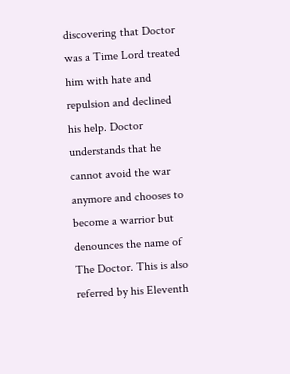discovering that Doctor was a Time Lord treated him with hate and repulsion and declined his help. Doctor understands that he cannot avoid the war anymore and chooses to become a warrior but denounces the name of The Doctor. This is also referred by his Eleventh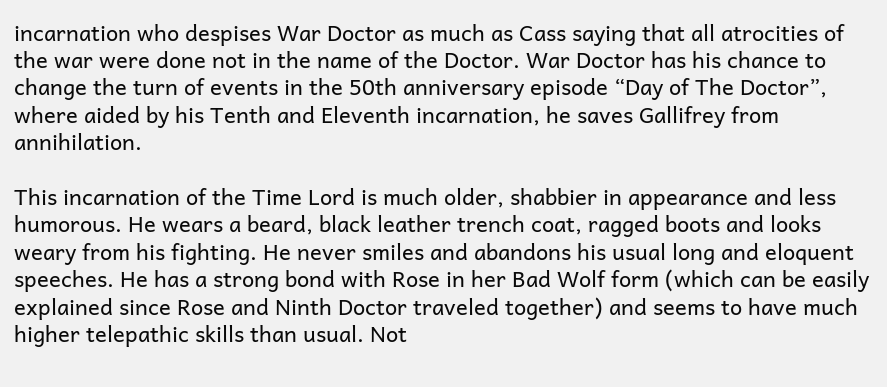incarnation who despises War Doctor as much as Cass saying that all atrocities of the war were done not in the name of the Doctor. War Doctor has his chance to change the turn of events in the 50th anniversary episode “Day of The Doctor”, where aided by his Tenth and Eleventh incarnation, he saves Gallifrey from annihilation.

This incarnation of the Time Lord is much older, shabbier in appearance and less humorous. He wears a beard, black leather trench coat, ragged boots and looks weary from his fighting. He never smiles and abandons his usual long and eloquent speeches. He has a strong bond with Rose in her Bad Wolf form (which can be easily explained since Rose and Ninth Doctor traveled together) and seems to have much higher telepathic skills than usual. Not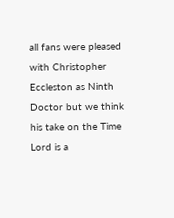all fans were pleased with Christopher Eccleston as Ninth Doctor but we think his take on the Time Lord is a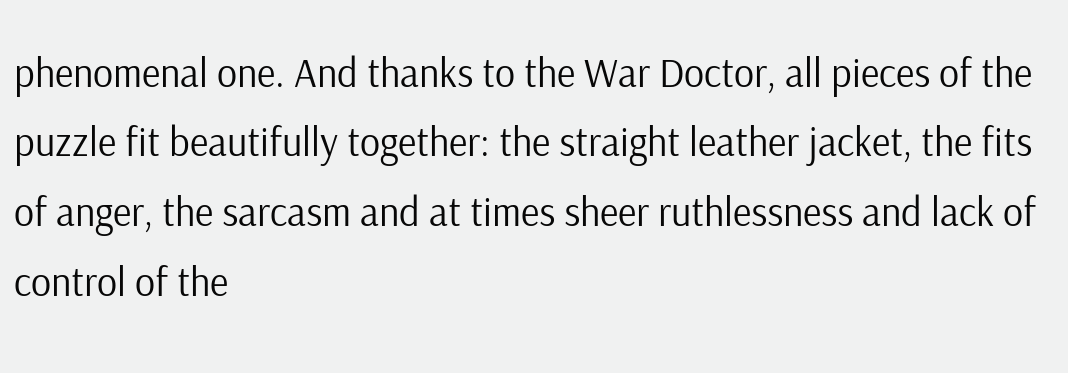phenomenal one. And thanks to the War Doctor, all pieces of the puzzle fit beautifully together: the straight leather jacket, the fits of anger, the sarcasm and at times sheer ruthlessness and lack of control of the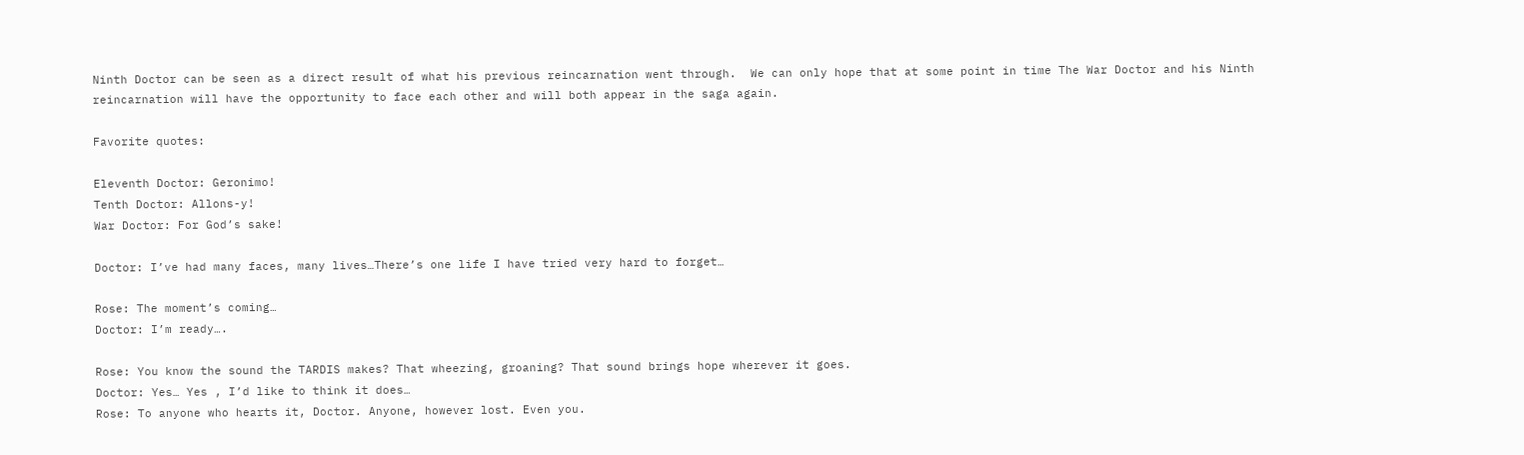Ninth Doctor can be seen as a direct result of what his previous reincarnation went through.  We can only hope that at some point in time The War Doctor and his Ninth reincarnation will have the opportunity to face each other and will both appear in the saga again.

Favorite quotes:

Eleventh Doctor: Geronimo!
Tenth Doctor: Allons-y!
War Doctor: For God’s sake!

Doctor: I’ve had many faces, many lives…There’s one life I have tried very hard to forget…

Rose: The moment’s coming…
Doctor: I’m ready….

Rose: You know the sound the TARDIS makes? That wheezing, groaning? That sound brings hope wherever it goes.
Doctor: Yes… Yes , I’d like to think it does…
Rose: To anyone who hearts it, Doctor. Anyone, however lost. Even you.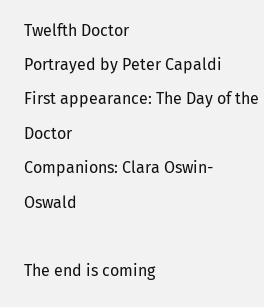Twelfth Doctor
Portrayed by Peter Capaldi
First appearance: The Day of the Doctor
Companions: Clara Oswin-Oswald

The end is coming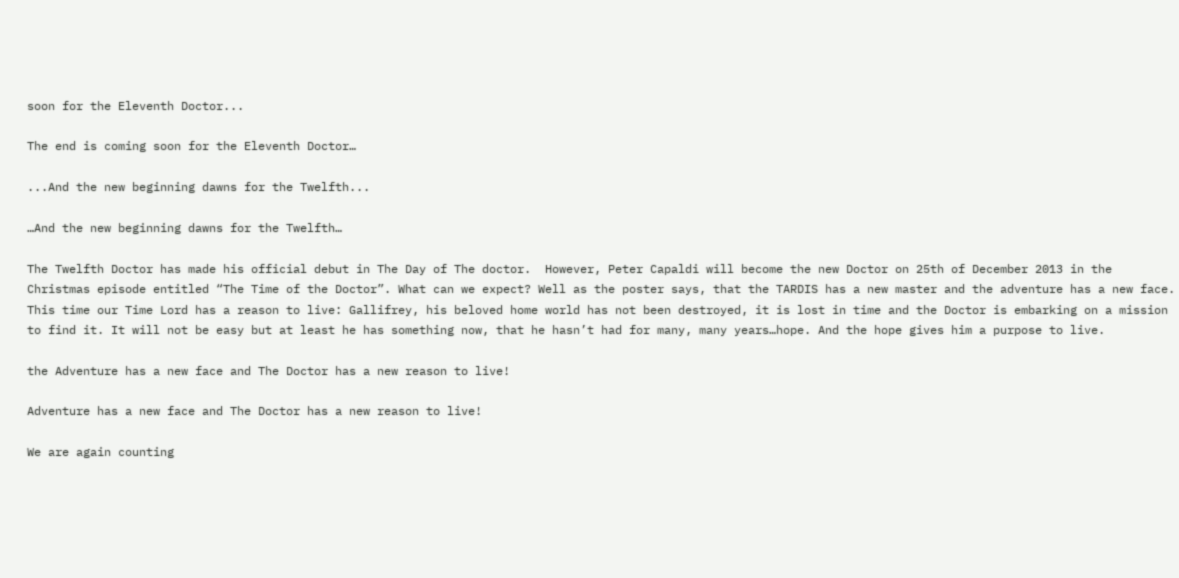soon for the Eleventh Doctor...

The end is coming soon for the Eleventh Doctor…

...And the new beginning dawns for the Twelfth...

…And the new beginning dawns for the Twelfth…

The Twelfth Doctor has made his official debut in The Day of The doctor.  However, Peter Capaldi will become the new Doctor on 25th of December 2013 in the Christmas episode entitled “The Time of the Doctor”. What can we expect? Well as the poster says, that the TARDIS has a new master and the adventure has a new face. This time our Time Lord has a reason to live: Gallifrey, his beloved home world has not been destroyed, it is lost in time and the Doctor is embarking on a mission to find it. It will not be easy but at least he has something now, that he hasn’t had for many, many years…hope. And the hope gives him a purpose to live.

the Adventure has a new face and The Doctor has a new reason to live!

Adventure has a new face and The Doctor has a new reason to live!

We are again counting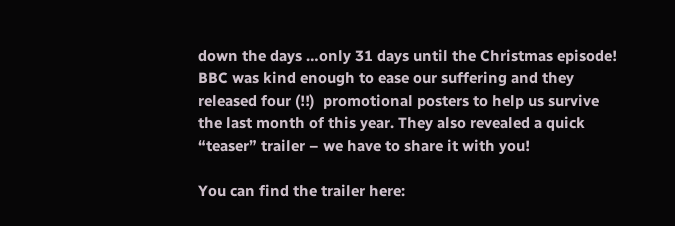down the days …only 31 days until the Christmas episode! BBC was kind enough to ease our suffering and they released four (!!)  promotional posters to help us survive the last month of this year. They also revealed a quick “teaser” trailer – we have to share it with you!

You can find the trailer here: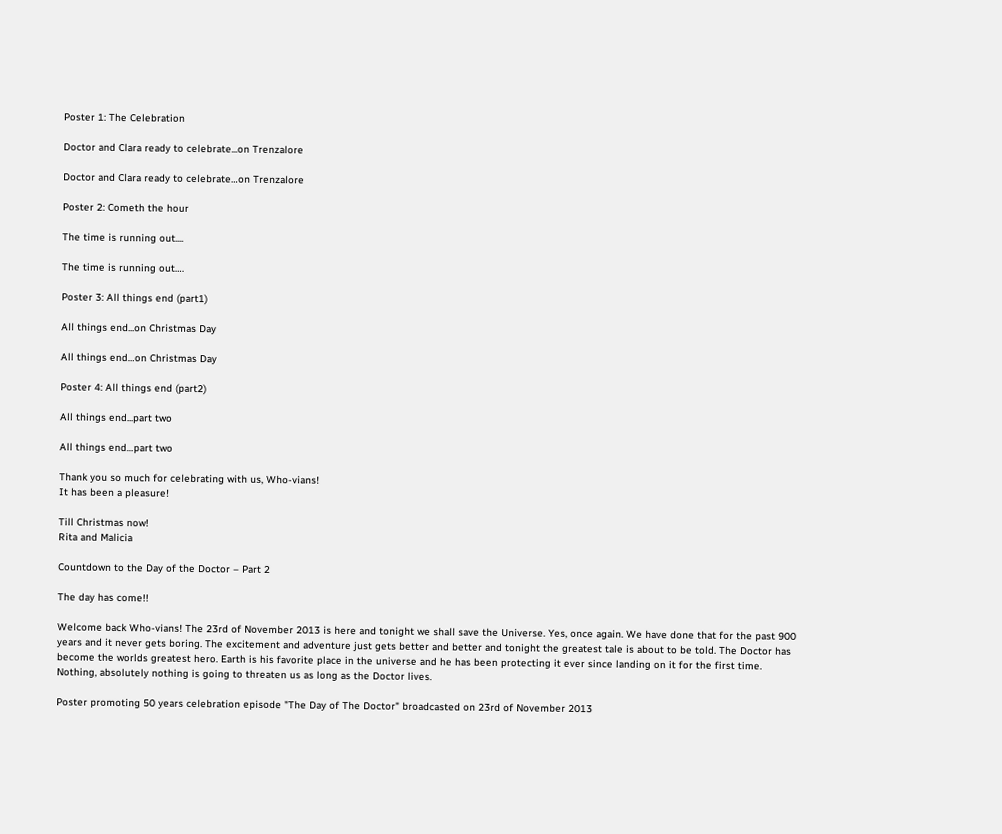Poster 1: The Celebration

Doctor and Clara ready to celebrate...on Trenzalore

Doctor and Clara ready to celebrate…on Trenzalore

Poster 2: Cometh the hour

The time is running out....

The time is running out….

Poster 3: All things end (part1)

All things end...on Christmas Day

All things end…on Christmas Day

Poster 4: All things end (part2)

All things end...part two

All things end…part two

Thank you so much for celebrating with us, Who-vians!
It has been a pleasure!

Till Christmas now!
Rita and Malicia

Countdown to the Day of the Doctor – Part 2

The day has come!!

Welcome back Who-vians! The 23rd of November 2013 is here and tonight we shall save the Universe. Yes, once again. We have done that for the past 900 years and it never gets boring. The excitement and adventure just gets better and better and tonight the greatest tale is about to be told. The Doctor has become the worlds greatest hero. Earth is his favorite place in the universe and he has been protecting it ever since landing on it for the first time. Nothing, absolutely nothing is going to threaten us as long as the Doctor lives.

Poster promoting 50 years celebration episode "The Day of The Doctor" broadcasted on 23rd of November 2013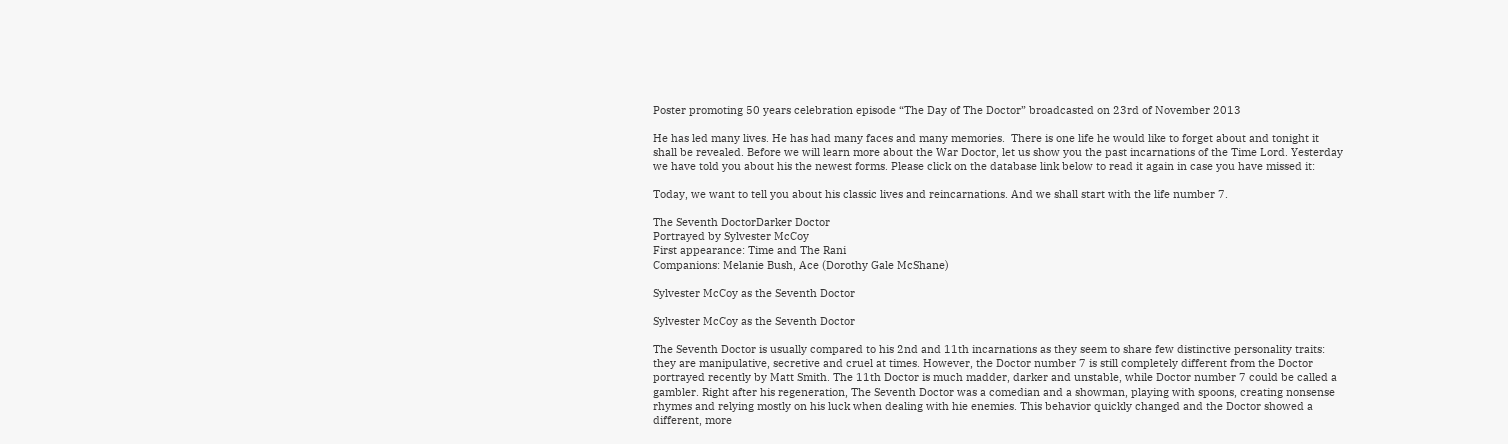Poster promoting 50 years celebration episode “The Day of The Doctor” broadcasted on 23rd of November 2013

He has led many lives. He has had many faces and many memories.  There is one life he would like to forget about and tonight it shall be revealed. Before we will learn more about the War Doctor, let us show you the past incarnations of the Time Lord. Yesterday we have told you about his the newest forms. Please click on the database link below to read it again in case you have missed it:

Today, we want to tell you about his classic lives and reincarnations. And we shall start with the life number 7.

The Seventh DoctorDarker Doctor
Portrayed by Sylvester McCoy
First appearance: Time and The Rani
Companions: Melanie Bush, Ace (Dorothy Gale McShane)

Sylvester McCoy as the Seventh Doctor

Sylvester McCoy as the Seventh Doctor

The Seventh Doctor is usually compared to his 2nd and 11th incarnations as they seem to share few distinctive personality traits: they are manipulative, secretive and cruel at times. However, the Doctor number 7 is still completely different from the Doctor portrayed recently by Matt Smith. The 11th Doctor is much madder, darker and unstable, while Doctor number 7 could be called a gambler. Right after his regeneration, The Seventh Doctor was a comedian and a showman, playing with spoons, creating nonsense rhymes and relying mostly on his luck when dealing with hie enemies. This behavior quickly changed and the Doctor showed a different, more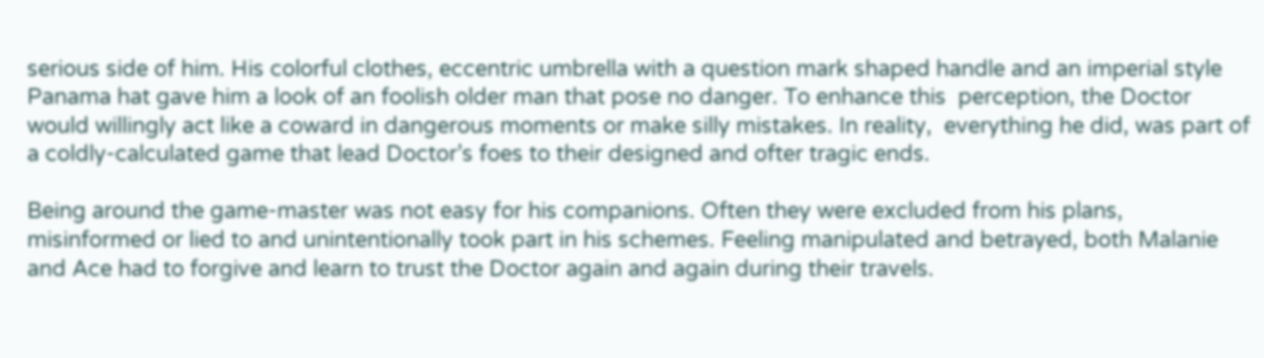serious side of him. His colorful clothes, eccentric umbrella with a question mark shaped handle and an imperial style Panama hat gave him a look of an foolish older man that pose no danger. To enhance this  perception, the Doctor would willingly act like a coward in dangerous moments or make silly mistakes. In reality,  everything he did, was part of a coldly-calculated game that lead Doctor’s foes to their designed and ofter tragic ends.

Being around the game-master was not easy for his companions. Often they were excluded from his plans, misinformed or lied to and unintentionally took part in his schemes. Feeling manipulated and betrayed, both Malanie and Ace had to forgive and learn to trust the Doctor again and again during their travels.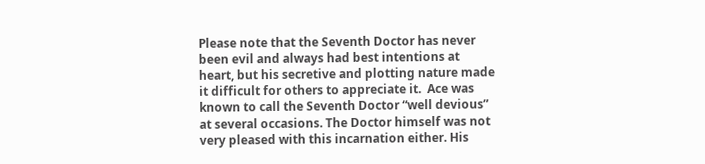Please note that the Seventh Doctor has never been evil and always had best intentions at heart, but his secretive and plotting nature made it difficult for others to appreciate it.  Ace was known to call the Seventh Doctor “well devious” at several occasions. The Doctor himself was not very pleased with this incarnation either. His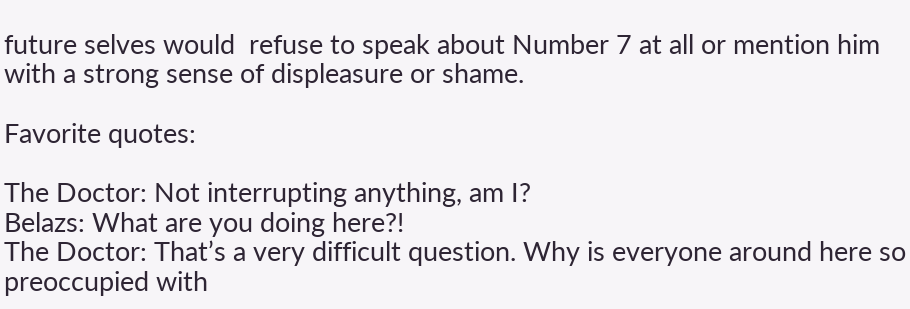future selves would  refuse to speak about Number 7 at all or mention him with a strong sense of displeasure or shame.

Favorite quotes:

The Doctor: Not interrupting anything, am I?
Belazs: What are you doing here?!
The Doctor: That’s a very difficult question. Why is everyone around here so preoccupied with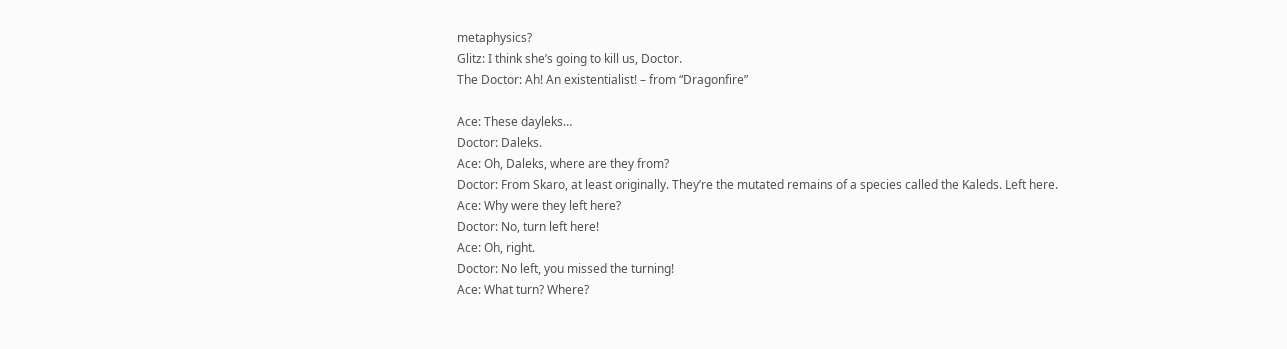metaphysics?
Glitz: I think she’s going to kill us, Doctor.
The Doctor: Ah! An existentialist! – from “Dragonfire”

Ace: These dayleks…
Doctor: Daleks.
Ace: Oh, Daleks, where are they from?
Doctor: From Skaro, at least originally. They’re the mutated remains of a species called the Kaleds. Left here.
Ace: Why were they left here?
Doctor: No, turn left here!
Ace: Oh, right.
Doctor: No left, you missed the turning!
Ace: What turn? Where?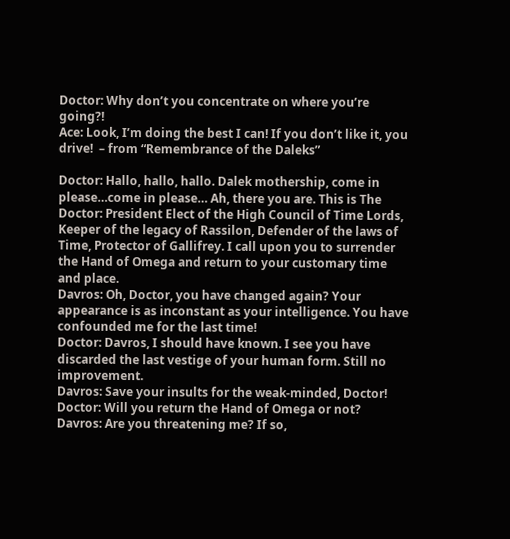Doctor: Why don’t you concentrate on where you’re going?!
Ace: Look, I’m doing the best I can! If you don’t like it, you drive!  – from “Remembrance of the Daleks”

Doctor: Hallo, hallo, hallo. Dalek mothership, come in please…come in please… Ah, there you are. This is The Doctor: President Elect of the High Council of Time Lords, Keeper of the legacy of Rassilon, Defender of the laws of Time, Protector of Gallifrey. I call upon you to surrender the Hand of Omega and return to your customary time and place.
Davros: Oh, Doctor, you have changed again? Your appearance is as inconstant as your intelligence. You have confounded me for the last time!
Doctor: Davros, I should have known. I see you have discarded the last vestige of your human form. Still no improvement.
Davros: Save your insults for the weak-minded, Doctor!
Doctor: Will you return the Hand of Omega or not?
Davros: Are you threatening me? If so,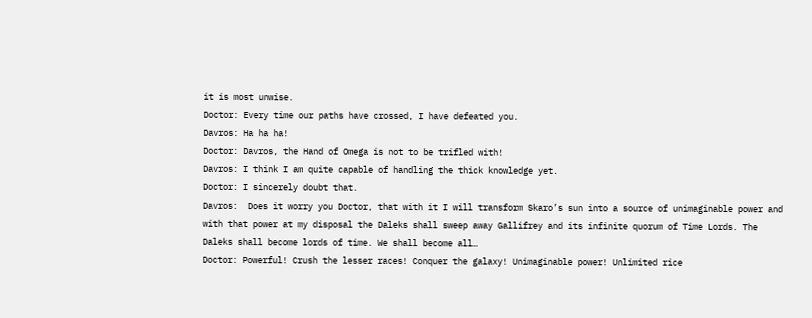it is most unwise.
Doctor: Every time our paths have crossed, I have defeated you.
Davros: Ha ha ha!
Doctor: Davros, the Hand of Omega is not to be trifled with!
Davros: I think I am quite capable of handling the thick knowledge yet.
Doctor: I sincerely doubt that.
Davros:  Does it worry you Doctor, that with it I will transform Skaro’s sun into a source of unimaginable power and with that power at my disposal the Daleks shall sweep away Gallifrey and its infinite quorum of Time Lords. The Daleks shall become lords of time. We shall become all…
Doctor: Powerful! Crush the lesser races! Conquer the galaxy! Unimaginable power! Unlimited rice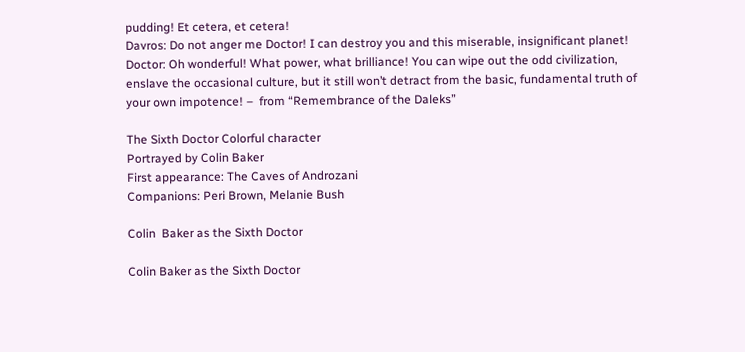pudding! Et cetera, et cetera!
Davros: Do not anger me Doctor! I can destroy you and this miserable, insignificant planet!
Doctor: Oh wonderful! What power, what brilliance! You can wipe out the odd civilization, enslave the occasional culture, but it still won’t detract from the basic, fundamental truth of your own impotence! –  from “Remembrance of the Daleks”

The Sixth Doctor Colorful character
Portrayed by Colin Baker
First appearance: The Caves of Androzani
Companions: Peri Brown, Melanie Bush

Colin  Baker as the Sixth Doctor

Colin Baker as the Sixth Doctor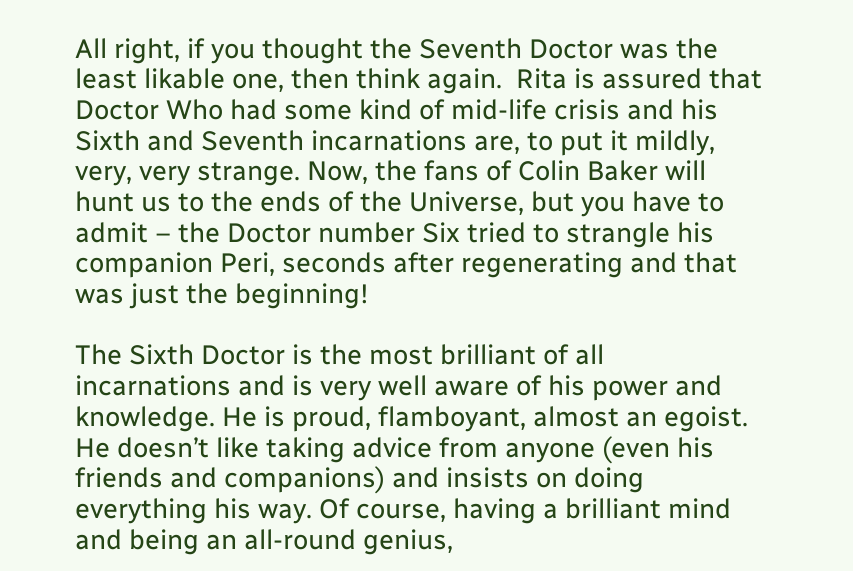All right, if you thought the Seventh Doctor was the least likable one, then think again.  Rita is assured that Doctor Who had some kind of mid-life crisis and his Sixth and Seventh incarnations are, to put it mildly, very, very strange. Now, the fans of Colin Baker will hunt us to the ends of the Universe, but you have to admit – the Doctor number Six tried to strangle his companion Peri, seconds after regenerating and that was just the beginning!

The Sixth Doctor is the most brilliant of all incarnations and is very well aware of his power and knowledge. He is proud, flamboyant, almost an egoist. He doesn’t like taking advice from anyone (even his friends and companions) and insists on doing everything his way. Of course, having a brilliant mind and being an all-round genius,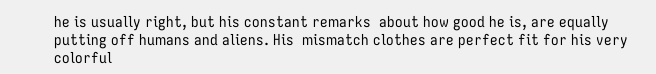he is usually right, but his constant remarks  about how good he is, are equally putting off humans and aliens. His  mismatch clothes are perfect fit for his very colorful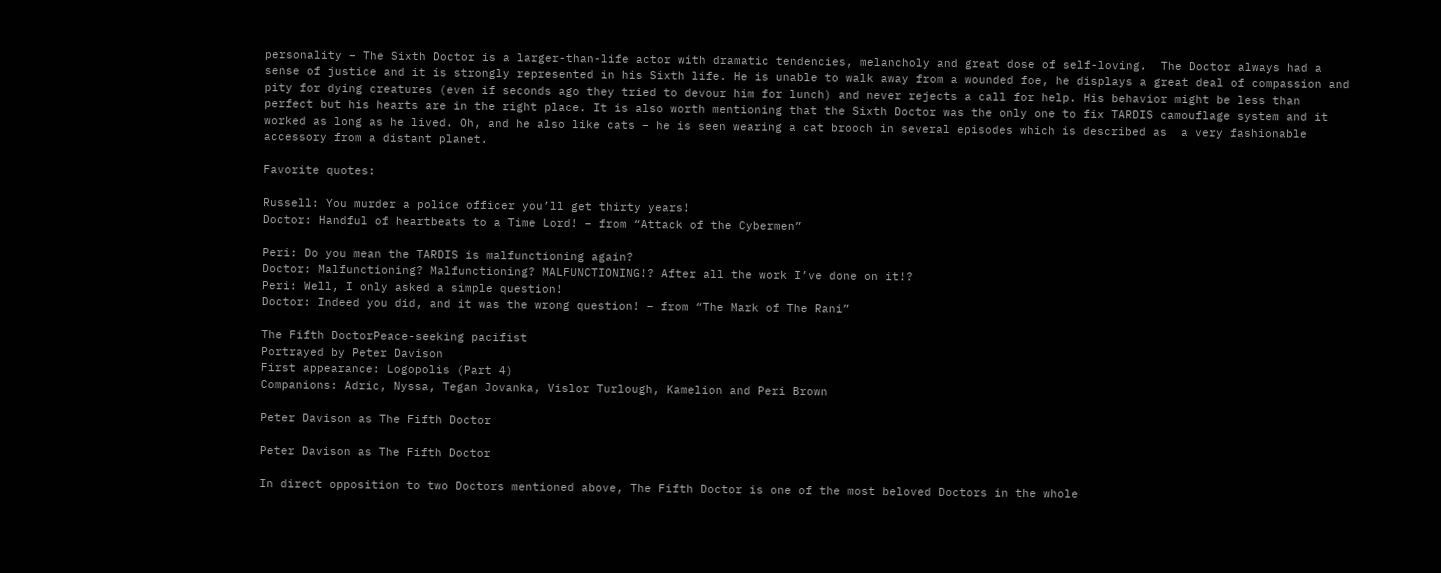personality – The Sixth Doctor is a larger-than-life actor with dramatic tendencies, melancholy and great dose of self-loving.  The Doctor always had a sense of justice and it is strongly represented in his Sixth life. He is unable to walk away from a wounded foe, he displays a great deal of compassion and pity for dying creatures (even if seconds ago they tried to devour him for lunch) and never rejects a call for help. His behavior might be less than perfect but his hearts are in the right place. It is also worth mentioning that the Sixth Doctor was the only one to fix TARDIS camouflage system and it worked as long as he lived. Oh, and he also like cats – he is seen wearing a cat brooch in several episodes which is described as  a very fashionable accessory from a distant planet.

Favorite quotes:

Russell: You murder a police officer you’ll get thirty years!
Doctor: Handful of heartbeats to a Time Lord! – from “Attack of the Cybermen”

Peri: Do you mean the TARDIS is malfunctioning again?
Doctor: Malfunctioning? Malfunctioning? MALFUNCTIONING!? After all the work I’ve done on it!?
Peri: Well, I only asked a simple question!
Doctor: Indeed you did, and it was the wrong question! – from “The Mark of The Rani”

The Fifth DoctorPeace-seeking pacifist
Portrayed by Peter Davison
First appearance: Logopolis (Part 4)
Companions: Adric, Nyssa, Tegan Jovanka, Vislor Turlough, Kamelion and Peri Brown

Peter Davison as The Fifth Doctor

Peter Davison as The Fifth Doctor

In direct opposition to two Doctors mentioned above, The Fifth Doctor is one of the most beloved Doctors in the whole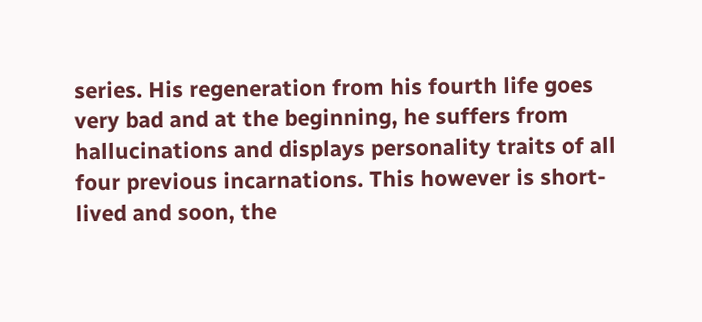series. His regeneration from his fourth life goes very bad and at the beginning, he suffers from hallucinations and displays personality traits of all four previous incarnations. This however is short-lived and soon, the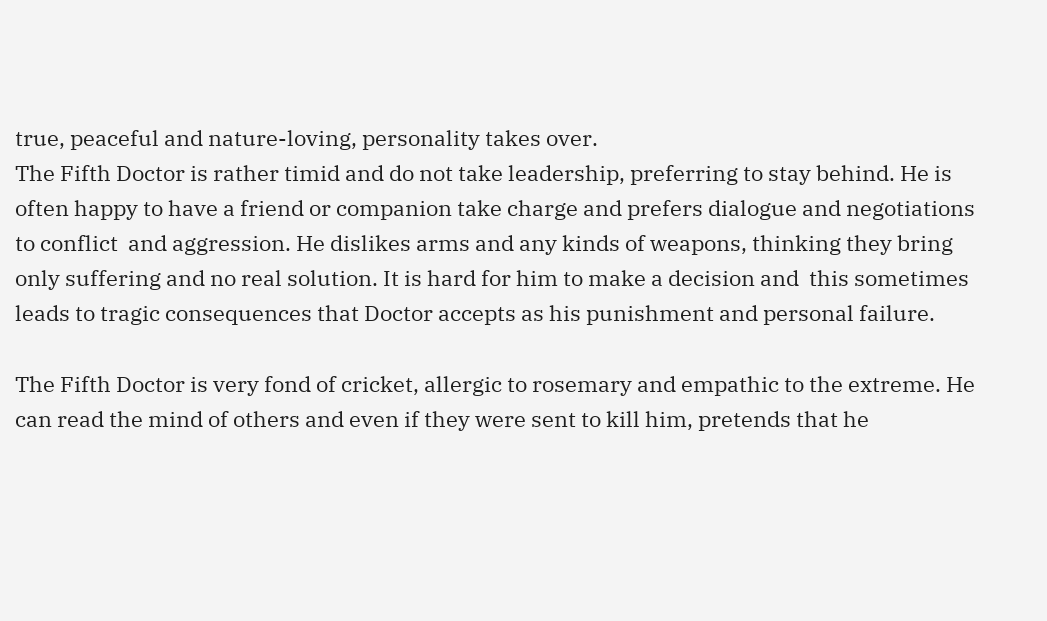true, peaceful and nature-loving, personality takes over.
The Fifth Doctor is rather timid and do not take leadership, preferring to stay behind. He is often happy to have a friend or companion take charge and prefers dialogue and negotiations to conflict  and aggression. He dislikes arms and any kinds of weapons, thinking they bring only suffering and no real solution. It is hard for him to make a decision and  this sometimes leads to tragic consequences that Doctor accepts as his punishment and personal failure.

The Fifth Doctor is very fond of cricket, allergic to rosemary and empathic to the extreme. He can read the mind of others and even if they were sent to kill him, pretends that he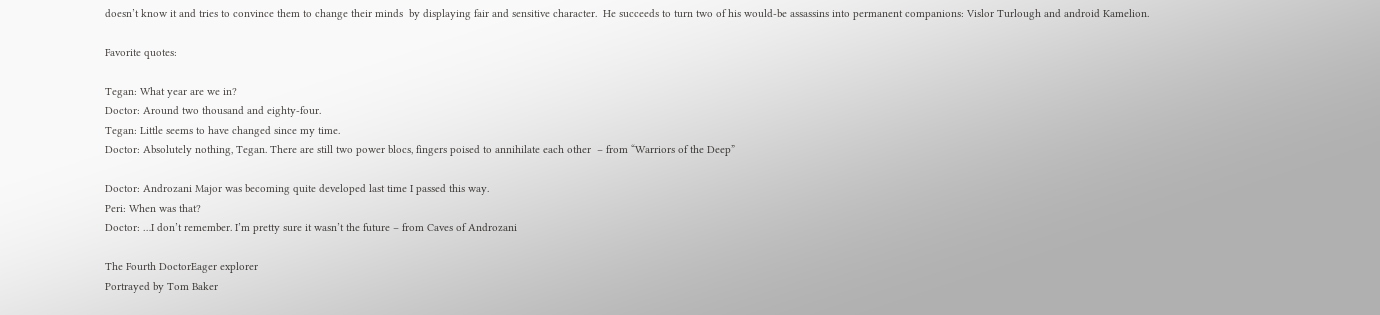doesn’t know it and tries to convince them to change their minds  by displaying fair and sensitive character.  He succeeds to turn two of his would-be assassins into permanent companions: Vislor Turlough and android Kamelion.

Favorite quotes:

Tegan: What year are we in?
Doctor: Around two thousand and eighty-four.
Tegan: Little seems to have changed since my time.
Doctor: Absolutely nothing, Tegan. There are still two power blocs, fingers poised to annihilate each other  – from “Warriors of the Deep”

Doctor: Androzani Major was becoming quite developed last time I passed this way.
Peri: When was that?
Doctor: …I don’t remember. I’m pretty sure it wasn’t the future – from Caves of Androzani

The Fourth DoctorEager explorer
Portrayed by Tom Baker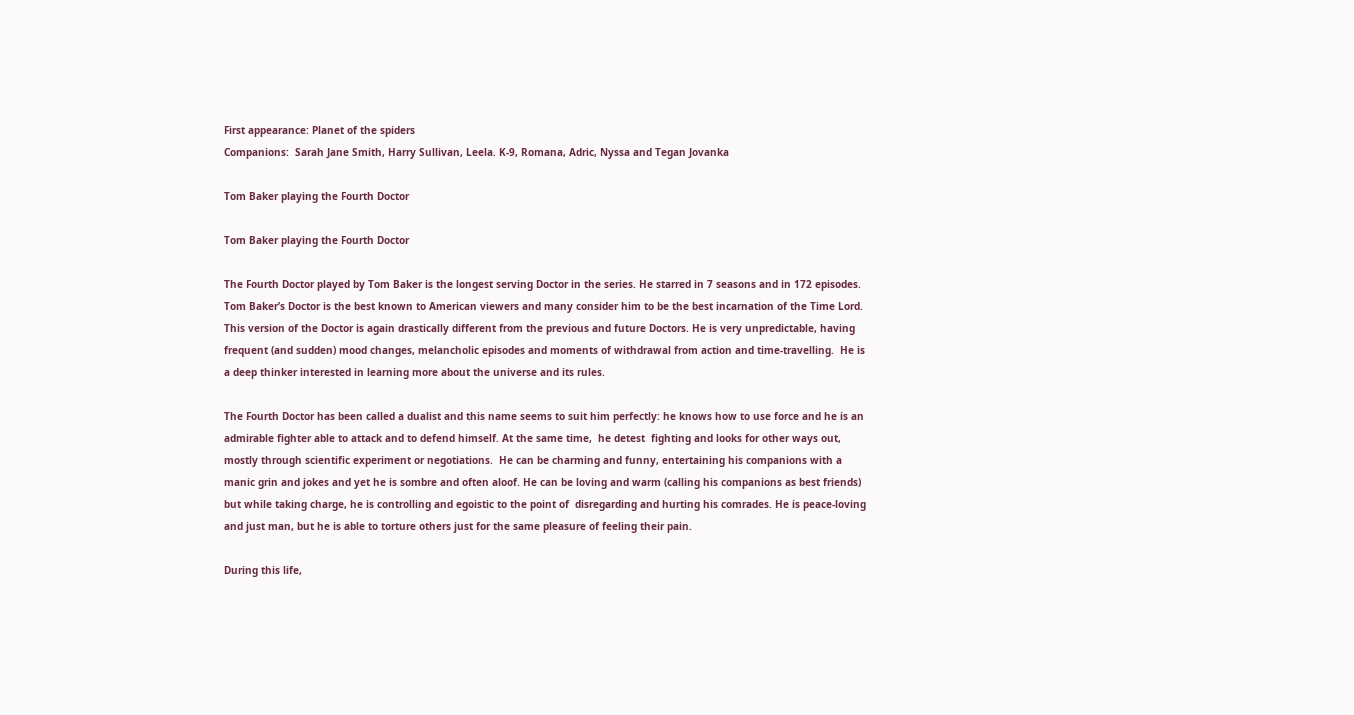First appearance: Planet of the spiders
Companions:  Sarah Jane Smith, Harry Sullivan, Leela. K-9, Romana, Adric, Nyssa and Tegan Jovanka

Tom Baker playing the Fourth Doctor

Tom Baker playing the Fourth Doctor

The Fourth Doctor played by Tom Baker is the longest serving Doctor in the series. He starred in 7 seasons and in 172 episodes. Tom Baker’s Doctor is the best known to American viewers and many consider him to be the best incarnation of the Time Lord.
This version of the Doctor is again drastically different from the previous and future Doctors. He is very unpredictable, having frequent (and sudden) mood changes, melancholic episodes and moments of withdrawal from action and time-travelling.  He is a deep thinker interested in learning more about the universe and its rules.

The Fourth Doctor has been called a dualist and this name seems to suit him perfectly: he knows how to use force and he is an admirable fighter able to attack and to defend himself. At the same time,  he detest  fighting and looks for other ways out, mostly through scientific experiment or negotiations.  He can be charming and funny, entertaining his companions with a manic grin and jokes and yet he is sombre and often aloof. He can be loving and warm (calling his companions as best friends) but while taking charge, he is controlling and egoistic to the point of  disregarding and hurting his comrades. He is peace-loving and just man, but he is able to torture others just for the same pleasure of feeling their pain.

During this life,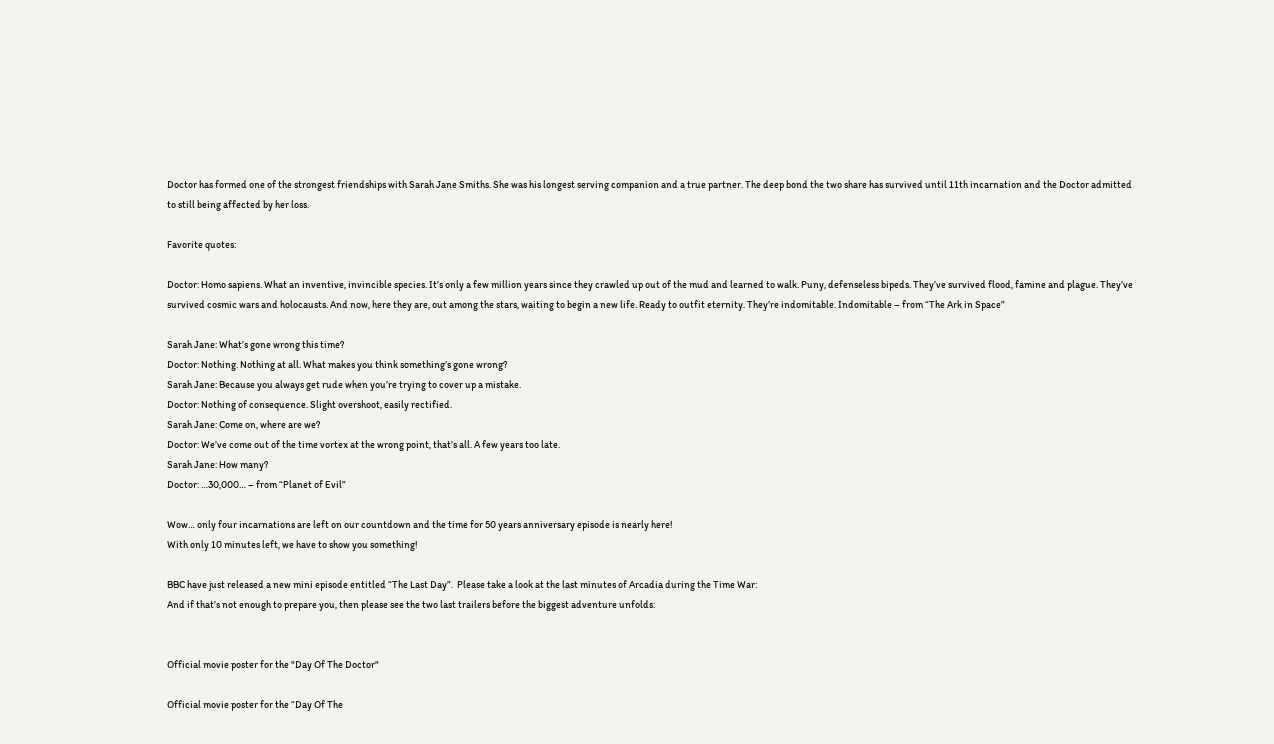Doctor has formed one of the strongest friendships with Sarah Jane Smiths. She was his longest serving companion and a true partner. The deep bond the two share has survived until 11th incarnation and the Doctor admitted to still being affected by her loss.

Favorite quotes:

Doctor: Homo sapiens. What an inventive, invincible species. It’s only a few million years since they crawled up out of the mud and learned to walk. Puny, defenseless bipeds. They’ve survived flood, famine and plague. They’ve survived cosmic wars and holocausts. And now, here they are, out among the stars, waiting to begin a new life. Ready to outfit eternity. They’re indomitable. Indomitable – from “The Ark in Space”

Sarah Jane: What’s gone wrong this time?
Doctor: Nothing. Nothing at all. What makes you think something’s gone wrong?
Sarah Jane: Because you always get rude when you’re trying to cover up a mistake.
Doctor: Nothing of consequence. Slight overshoot, easily rectified.
Sarah Jane: Come on, where are we?
Doctor: We’ve come out of the time vortex at the wrong point, that’s all. A few years too late.
Sarah Jane: How many?
Doctor: …30,000… – from “Planet of Evil”

Wow… only four incarnations are left on our countdown and the time for 50 years anniversary episode is nearly here!
With only 10 minutes left, we have to show you something!

BBC have just released a new mini episode entitled “The Last Day”.  Please take a look at the last minutes of Arcadia during the Time War:
And if that’s not enough to prepare you, then please see the two last trailers before the biggest adventure unfolds:


Official movie poster for the "Day Of The Doctor"

Official movie poster for the “Day Of The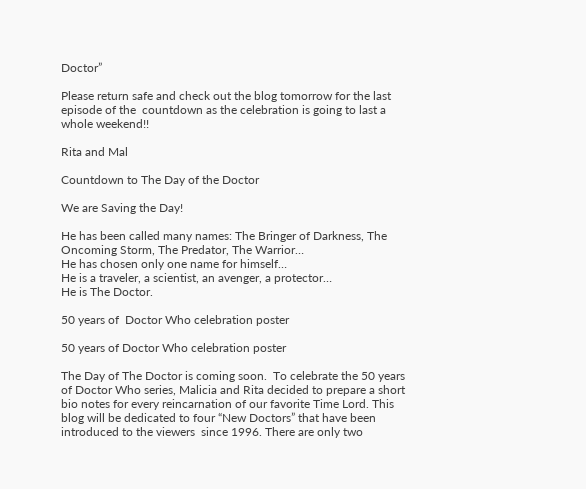Doctor”

Please return safe and check out the blog tomorrow for the last episode of the  countdown as the celebration is going to last a whole weekend!!

Rita and Mal

Countdown to The Day of the Doctor

We are Saving the Day!

He has been called many names: The Bringer of Darkness, The Oncoming Storm, The Predator, The Warrior…
He has chosen only one name for himself…
He is a traveler, a scientist, an avenger, a protector…
He is The Doctor.

50 years of  Doctor Who celebration poster

50 years of Doctor Who celebration poster

The Day of The Doctor is coming soon.  To celebrate the 50 years of Doctor Who series, Malicia and Rita decided to prepare a short bio notes for every reincarnation of our favorite Time Lord. This blog will be dedicated to four “New Doctors” that have been introduced to the viewers  since 1996. There are only two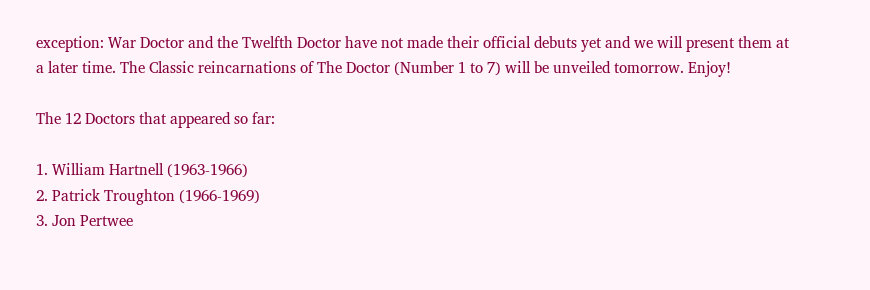exception: War Doctor and the Twelfth Doctor have not made their official debuts yet and we will present them at a later time. The Classic reincarnations of The Doctor (Number 1 to 7) will be unveiled tomorrow. Enjoy!

The 12 Doctors that appeared so far:

1. William Hartnell (1963-1966)
2. Patrick Troughton (1966-1969)
3. Jon Pertwee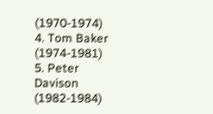(1970-1974)
4. Tom Baker (1974-1981)
5. Peter Davison (1982-1984)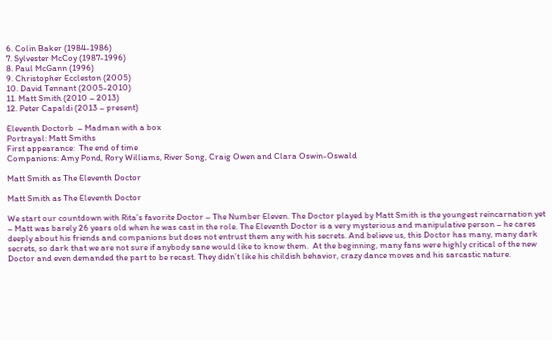6. Colin Baker (1984-1986)
7. Sylvester McCoy (1987-1996)
8. Paul McGann (1996)
9. Christopher Eccleston (2005)
10. David Tennant (2005-2010)
11. Matt Smith (2010 – 2013)
12. Peter Capaldi (2013 – present)

Eleventh Doctorb  – Madman with a box
Portrayal: Matt Smiths
First appearance:  The end of time
Companions: Amy Pond, Rory Williams, River Song, Craig Owen and Clara Oswin-Oswald

Matt Smith as The Eleventh Doctor

Matt Smith as The Eleventh Doctor

We start our countdown with Rita’s favorite Doctor – The Number Eleven. The Doctor played by Matt Smith is the youngest reincarnation yet – Matt was barely 26 years old when he was cast in the role. The Eleventh Doctor is a very mysterious and manipulative person – he cares deeply about his friends and companions but does not entrust them any with his secrets. And believe us, this Doctor has many, many dark secrets, so dark that we are not sure if anybody sane would like to know them.  At the beginning, many fans were highly critical of the new Doctor and even demanded the part to be recast. They didn’t like his childish behavior, crazy dance moves and his sarcastic nature.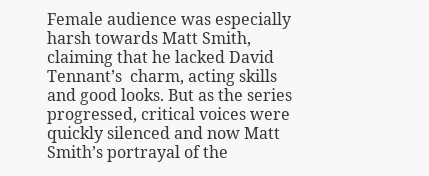Female audience was especially harsh towards Matt Smith,  claiming that he lacked David Tennant’s  charm, acting skills and good looks. But as the series progressed, critical voices were quickly silenced and now Matt Smith’s portrayal of the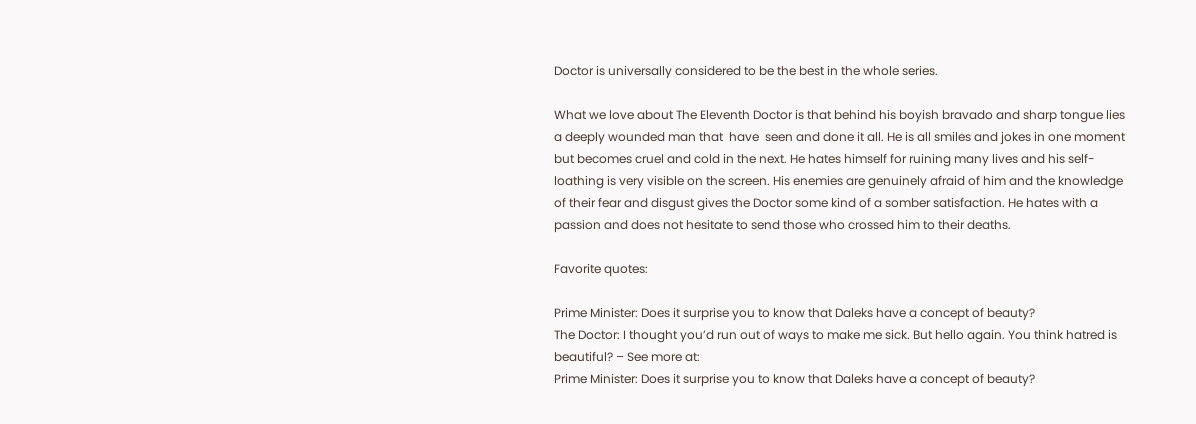Doctor is universally considered to be the best in the whole series.

What we love about The Eleventh Doctor is that behind his boyish bravado and sharp tongue lies  a deeply wounded man that  have  seen and done it all. He is all smiles and jokes in one moment but becomes cruel and cold in the next. He hates himself for ruining many lives and his self-loathing is very visible on the screen. His enemies are genuinely afraid of him and the knowledge of their fear and disgust gives the Doctor some kind of a somber satisfaction. He hates with a passion and does not hesitate to send those who crossed him to their deaths.

Favorite quotes:

Prime Minister: Does it surprise you to know that Daleks have a concept of beauty?
The Doctor: I thought you’d run out of ways to make me sick. But hello again. You think hatred is beautiful? – See more at:
Prime Minister: Does it surprise you to know that Daleks have a concept of beauty?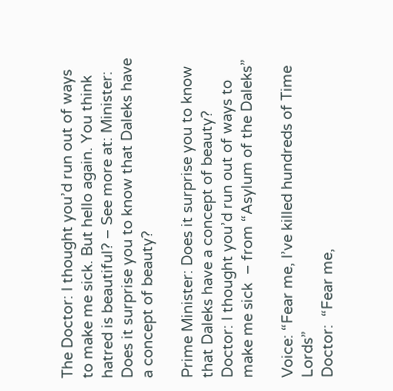The Doctor: I thought you’d run out of ways to make me sick. But hello again. You think hatred is beautiful? – See more at: Minister: Does it surprise you to know that Daleks have a concept of beauty?

Prime Minister: Does it surprise you to know that Daleks have a concept of beauty?
Doctor: I thought you’d run out of ways to make me sick  – from “Asylum of the Daleks”

Voice: “Fear me, I’ve killed hundreds of Time Lords”
Doctor:  “Fear me,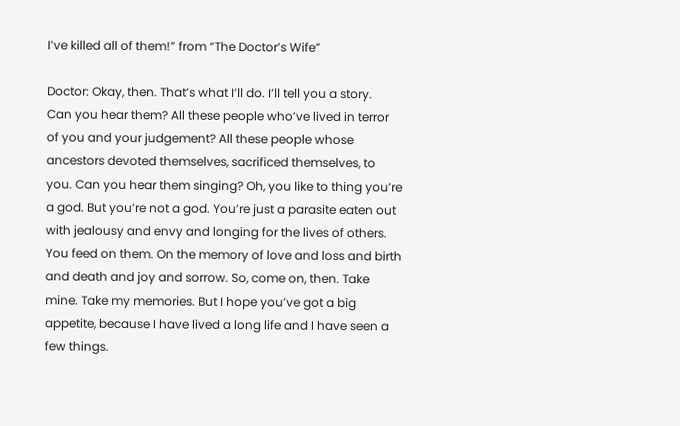I’ve killed all of them!” from “The Doctor’s Wife”

Doctor: Okay, then. That’s what I’ll do. I’ll tell you a story.
Can you hear them? All these people who’ve lived in terror of you and your judgement? All these people whose ancestors devoted themselves, sacrificed themselves, to you. Can you hear them singing? Oh, you like to thing you’re a god. But you’re not a god. You’re just a parasite eaten out with jealousy and envy and longing for the lives of others. You feed on them. On the memory of love and loss and birth and death and joy and sorrow. So, come on, then. Take mine. Take my memories. But I hope you’ve got a big appetite, because I have lived a long life and I have seen a few things.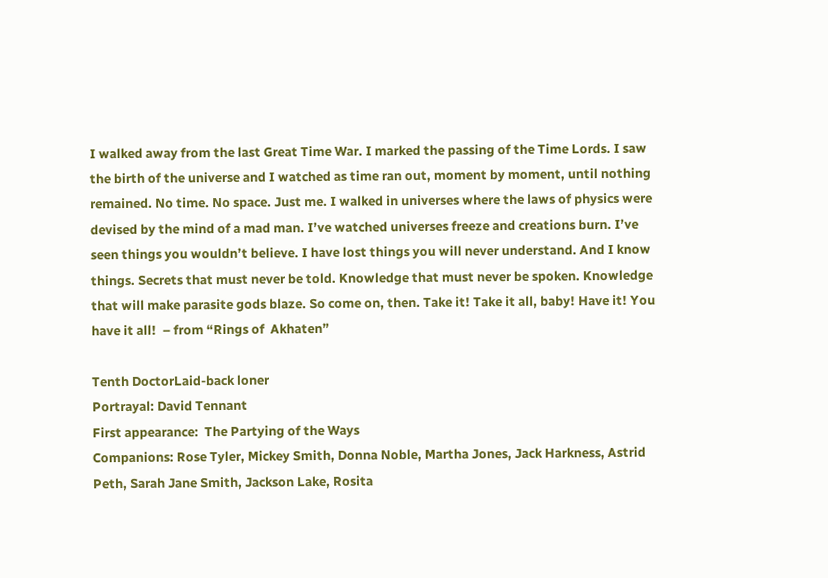I walked away from the last Great Time War. I marked the passing of the Time Lords. I saw the birth of the universe and I watched as time ran out, moment by moment, until nothing remained. No time. No space. Just me. I walked in universes where the laws of physics were devised by the mind of a mad man. I’ve watched universes freeze and creations burn. I’ve seen things you wouldn’t believe. I have lost things you will never understand. And I know things. Secrets that must never be told. Knowledge that must never be spoken. Knowledge that will make parasite gods blaze. So come on, then. Take it! Take it all, baby! Have it! You have it all!  – from “Rings of  Akhaten”

Tenth DoctorLaid-back loner
Portrayal: David Tennant
First appearance:  The Partying of the Ways
Companions: Rose Tyler, Mickey Smith, Donna Noble, Martha Jones, Jack Harkness, Astrid Peth, Sarah Jane Smith, Jackson Lake, Rosita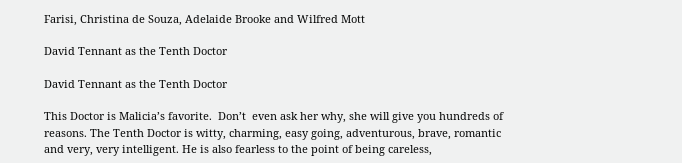Farisi, Christina de Souza, Adelaide Brooke and Wilfred Mott

David Tennant as the Tenth Doctor

David Tennant as the Tenth Doctor

This Doctor is Malicia’s favorite.  Don’t  even ask her why, she will give you hundreds of reasons. The Tenth Doctor is witty, charming, easy going, adventurous, brave, romantic and very, very intelligent. He is also fearless to the point of being careless,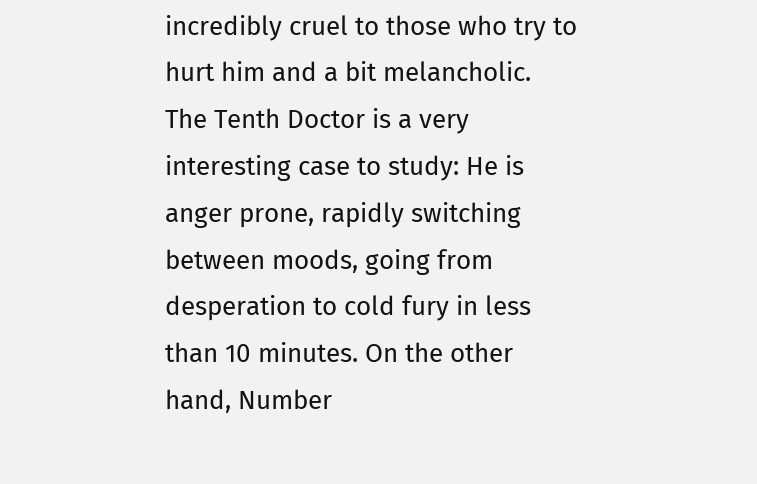incredibly cruel to those who try to hurt him and a bit melancholic. The Tenth Doctor is a very interesting case to study: He is anger prone, rapidly switching between moods, going from desperation to cold fury in less than 10 minutes. On the other hand, Number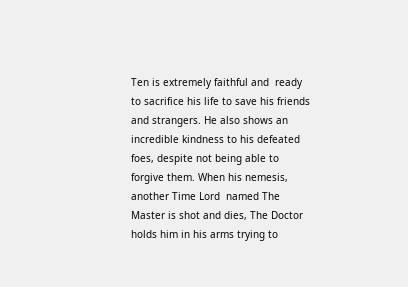Ten is extremely faithful and  ready to sacrifice his life to save his friends and strangers. He also shows an incredible kindness to his defeated foes, despite not being able to forgive them. When his nemesis, another Time Lord  named The Master is shot and dies, The Doctor holds him in his arms trying to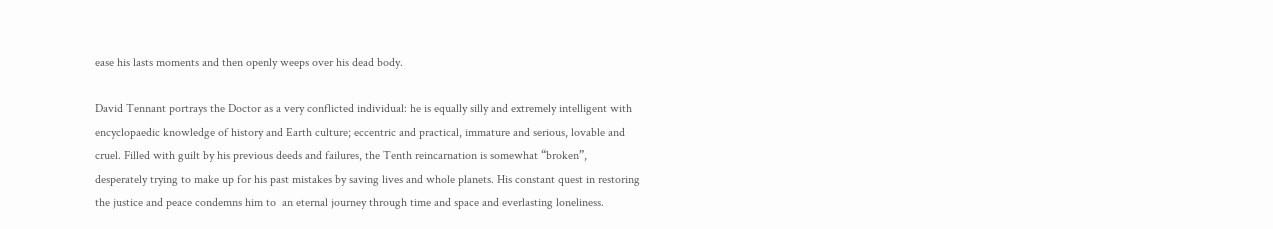ease his lasts moments and then openly weeps over his dead body.

David Tennant portrays the Doctor as a very conflicted individual: he is equally silly and extremely intelligent with encyclopaedic knowledge of history and Earth culture; eccentric and practical, immature and serious, lovable and cruel. Filled with guilt by his previous deeds and failures, the Tenth reincarnation is somewhat “broken”, desperately trying to make up for his past mistakes by saving lives and whole planets. His constant quest in restoring the justice and peace condemns him to  an eternal journey through time and space and everlasting loneliness.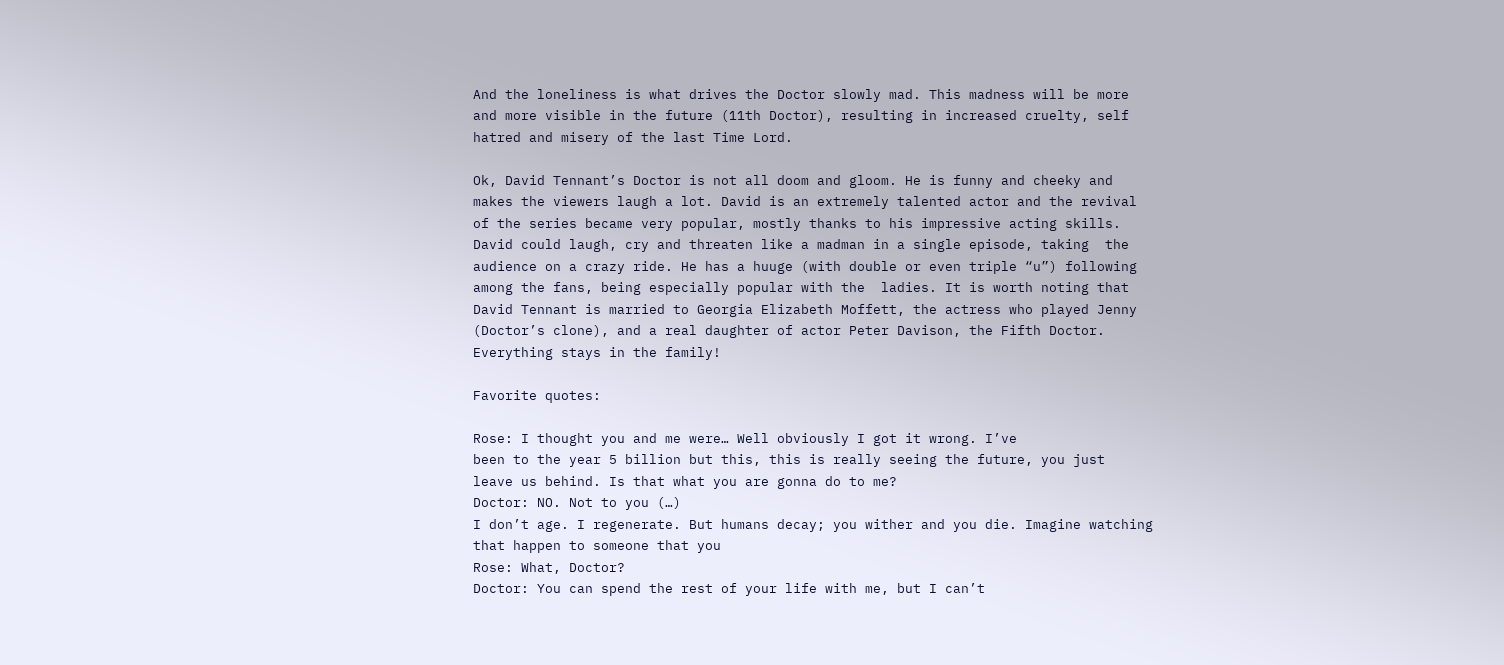And the loneliness is what drives the Doctor slowly mad. This madness will be more and more visible in the future (11th Doctor), resulting in increased cruelty, self hatred and misery of the last Time Lord.

Ok, David Tennant’s Doctor is not all doom and gloom. He is funny and cheeky and makes the viewers laugh a lot. David is an extremely talented actor and the revival of the series became very popular, mostly thanks to his impressive acting skills. David could laugh, cry and threaten like a madman in a single episode, taking  the audience on a crazy ride. He has a huuge (with double or even triple “u”) following among the fans, being especially popular with the  ladies. It is worth noting that David Tennant is married to Georgia Elizabeth Moffett, the actress who played Jenny (Doctor’s clone), and a real daughter of actor Peter Davison, the Fifth Doctor.  Everything stays in the family!

Favorite quotes:

Rose: I thought you and me were… Well obviously I got it wrong. I’ve
been to the year 5 billion but this, this is really seeing the future, you just
leave us behind. Is that what you are gonna do to me?
Doctor: NO. Not to you (…)
I don’t age. I regenerate. But humans decay; you wither and you die. Imagine watching that happen to someone that you
Rose: What, Doctor?
Doctor: You can spend the rest of your life with me, but I can’t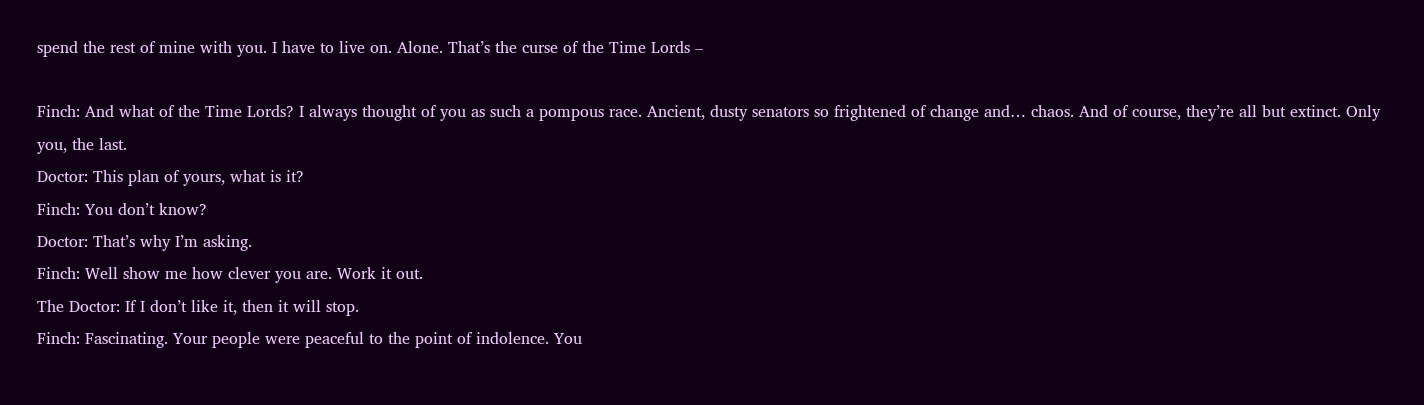spend the rest of mine with you. I have to live on. Alone. That’s the curse of the Time Lords –

Finch: And what of the Time Lords? I always thought of you as such a pompous race. Ancient, dusty senators so frightened of change and… chaos. And of course, they’re all but extinct. Only you, the last.
Doctor: This plan of yours, what is it?
Finch: You don’t know?
Doctor: That’s why I’m asking.
Finch: Well show me how clever you are. Work it out.
The Doctor: If I don’t like it, then it will stop.
Finch: Fascinating. Your people were peaceful to the point of indolence. You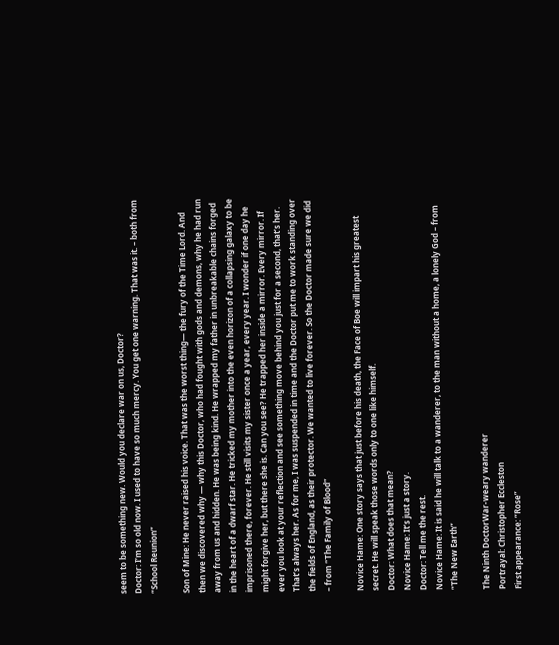seem to be something new. Would you declare war on us, Doctor?
Doctor: I’m so old now. I used to have so much mercy. You get one warning. That was it. – both from “School Reunion”

Son of Mine: He never raised his voice. That was the worst thing— the fury of the Time Lord. And then we discovered why — why this Doctor, who had fought with gods and demons, why he had run away from us and hidden. He was being kind. He wrapped my father in unbreakable chains forged in the heart of a dwarf star. He tricked my mother into the even horizon of a collapsing galaxy to be imprisoned there, forever. He still visits my sister once a year, every year. I wonder if one day he might forgive her, but there she is. Can you see? He trapped her inside a mirror. Every mirror. If ever you look at your reflection and see something move behind you just for a second, that’s her. That’s always her. As for me, I was suspended in time and the Doctor put me to work standing over the fields of England, as their protector. We wanted to live forever. So the Doctor made sure we did  – from “The Family of Blood”

Novice Hame: One story says that just before his death, the Face of Boe will impart his greatest secret. He will speak those words only to one like himself.
Doctor: What does that mean?
Novice Hame: It’s just a story.
Doctor: Tell me the rest.
Novice Hame: It is said he will talk to a wanderer, to the man without a home, a lonely God – from “The New Earth”

The Ninth DoctorWar-weary wanderer
Portrayal: Christopher Eccleston
First appearance: “Rose”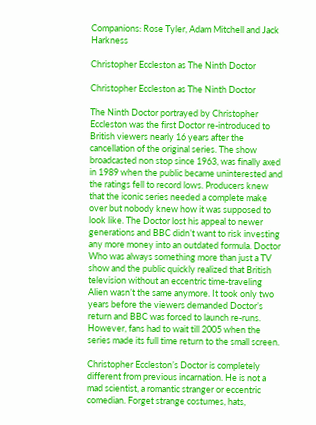Companions: Rose Tyler, Adam Mitchell and Jack Harkness

Christopher Eccleston as The Ninth Doctor

Christopher Eccleston as The Ninth Doctor

The Ninth Doctor portrayed by Christopher Eccleston was the first Doctor re-introduced to British viewers nearly 16 years after the cancellation of the original series. The show broadcasted non stop since 1963, was finally axed in 1989 when the public became uninterested and the ratings fell to record lows. Producers knew that the iconic series needed a complete make over but nobody knew how it was supposed to look like. The Doctor lost his appeal to newer generations and BBC didn’t want to risk investing any more money into an outdated formula. Doctor Who was always something more than just a TV show and the public quickly realized that British television without an eccentric time-traveling Alien wasn’t the same anymore. It took only two years before the viewers demanded Doctor’s return and BBC was forced to launch re-runs. However, fans had to wait till 2005 when the series made its full time return to the small screen.

Christopher Eccleston’s Doctor is completely different from previous incarnation. He is not a mad scientist, a romantic stranger or eccentric comedian. Forget strange costumes, hats,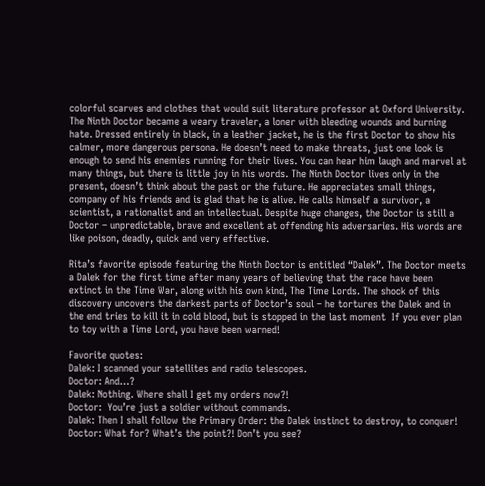colorful scarves and clothes that would suit literature professor at Oxford University. The Ninth Doctor became a weary traveler, a loner with bleeding wounds and burning hate. Dressed entirely in black, in a leather jacket, he is the first Doctor to show his calmer, more dangerous persona. He doesn’t need to make threats, just one look is enough to send his enemies running for their lives. You can hear him laugh and marvel at many things, but there is little joy in his words. The Ninth Doctor lives only in the present, doesn’t think about the past or the future. He appreciates small things, company of his friends and is glad that he is alive. He calls himself a survivor, a scientist, a rationalist and an intellectual. Despite huge changes, the Doctor is still a Doctor – unpredictable, brave and excellent at offending his adversaries. His words are like poison, deadly, quick and very effective.

Rita’s favorite episode featuring the Ninth Doctor is entitled “Dalek”. The Doctor meets a Dalek for the first time after many years of believing that the race have been extinct in the Time War, along with his own kind, The Time Lords. The shock of this discovery uncovers the darkest parts of Doctor’s soul – he tortures the Dalek and in the end tries to kill it in cold blood, but is stopped in the last moment  If you ever plan to toy with a Time Lord, you have been warned!

Favorite quotes:
Dalek: I scanned your satellites and radio telescopes.
Doctor: And…?
Dalek: Nothing. Where shall I get my orders now?!
Doctor:  You’re just a soldier without commands.
Dalek: Then I shall follow the Primary Order: the Dalek instinct to destroy, to conquer!
Doctor: What for? What’s the point?! Don’t you see?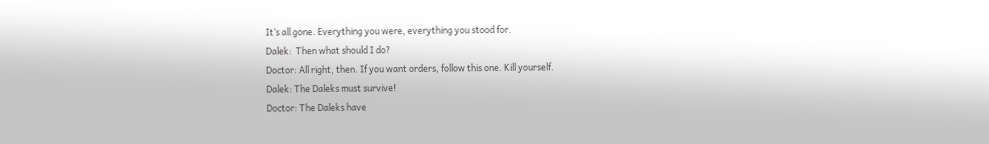It’s all gone. Everything you were, everything you stood for.
Dalek:  Then what should I do?
Doctor: All right, then. If you want orders, follow this one. Kill yourself.
Dalek: The Daleks must survive!
Doctor: The Daleks have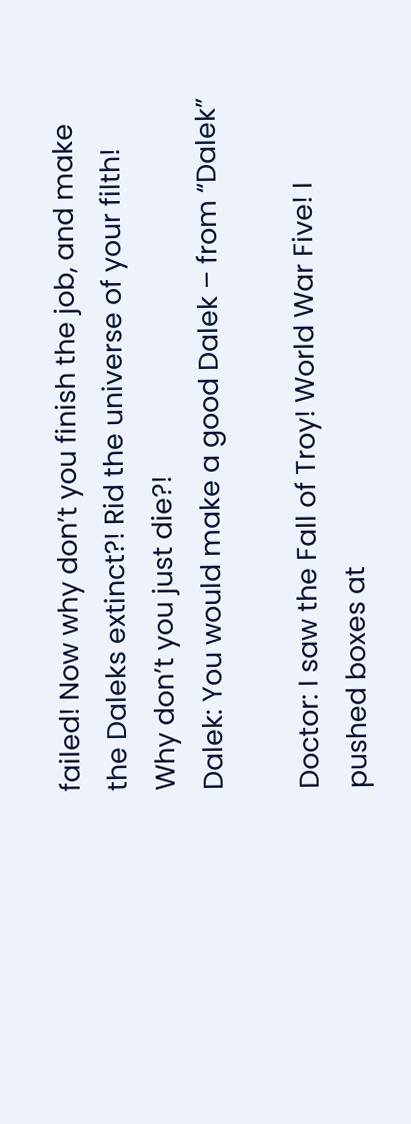failed! Now why don’t you finish the job, and make the Daleks extinct?! Rid the universe of your filth! Why don’t you just die?!
Dalek: You would make a good Dalek – from “Dalek”

Doctor: I saw the Fall of Troy! World War Five! I pushed boxes at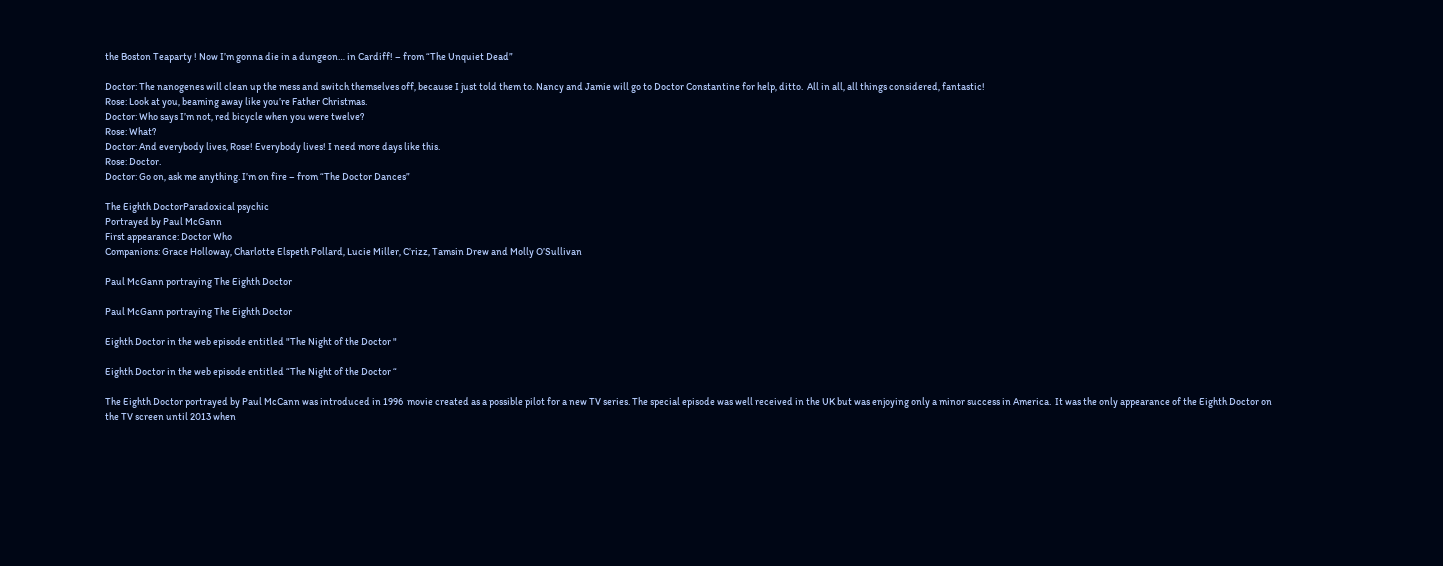the Boston Teaparty ! Now I’m gonna die in a dungeon… in Cardiff! – from “The Unquiet Dead”

Doctor: The nanogenes will clean up the mess and switch themselves off, because I just told them to. Nancy and Jamie will go to Doctor Constantine for help, ditto.  All in all, all things considered, fantastic!
Rose: Look at you, beaming away like you’re Father Christmas.
Doctor: Who says I’m not, red bicycle when you were twelve?
Rose: What?
Doctor: And everybody lives, Rose! Everybody lives! I need more days like this.
Rose: Doctor.
Doctor: Go on, ask me anything. I’m on fire – from “The Doctor Dances”

The Eighth DoctorParadoxical psychic
Portrayed by Paul McGann
First appearance: Doctor Who
Companions: Grace Holloway, Charlotte Elspeth Pollard, Lucie Miller, C’rizz, Tamsin Drew and Molly O’Sullivan

Paul McGann portraying The Eighth Doctor

Paul McGann portraying The Eighth Doctor

Eighth Doctor in the web episode entitled "The Night of the Doctor "

Eighth Doctor in the web episode entitled “The Night of the Doctor “

The Eighth Doctor portrayed by Paul McCann was introduced in 1996  movie created as a possible pilot for a new TV series. The special episode was well received in the UK but was enjoying only a minor success in America.  It was the only appearance of the Eighth Doctor on the TV screen until 2013 when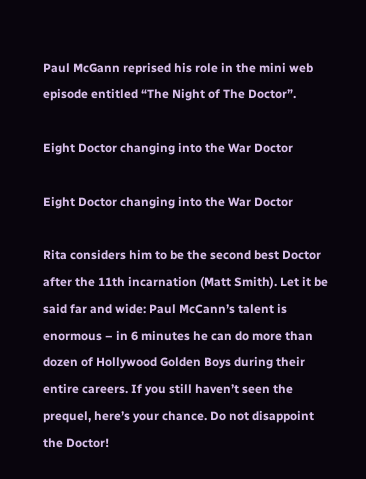Paul McGann reprised his role in the mini web episode entitled “The Night of The Doctor”.

Eight Doctor changing into the War Doctor

Eight Doctor changing into the War Doctor

Rita considers him to be the second best Doctor after the 11th incarnation (Matt Smith). Let it be said far and wide: Paul McCann’s talent is enormous – in 6 minutes he can do more than dozen of Hollywood Golden Boys during their entire careers. If you still haven’t seen the prequel, here’s your chance. Do not disappoint the Doctor!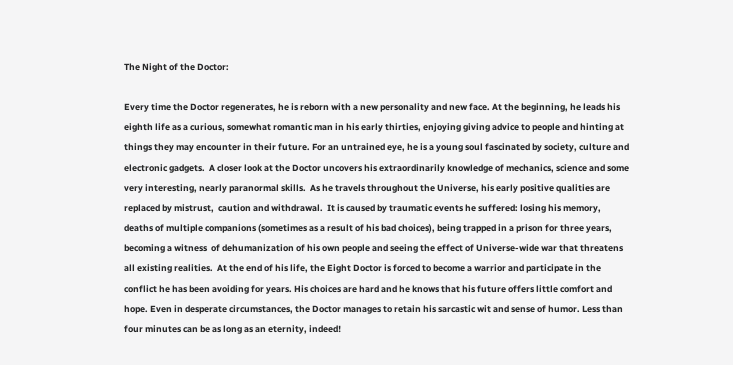The Night of the Doctor:

Every time the Doctor regenerates, he is reborn with a new personality and new face. At the beginning, he leads his eighth life as a curious, somewhat romantic man in his early thirties, enjoying giving advice to people and hinting at things they may encounter in their future. For an untrained eye, he is a young soul fascinated by society, culture and electronic gadgets.  A closer look at the Doctor uncovers his extraordinarily knowledge of mechanics, science and some very interesting, nearly paranormal skills.  As he travels throughout the Universe, his early positive qualities are replaced by mistrust,  caution and withdrawal.  It is caused by traumatic events he suffered: losing his memory, deaths of multiple companions (sometimes as a result of his bad choices), being trapped in a prison for three years,  becoming a witness  of dehumanization of his own people and seeing the effect of Universe-wide war that threatens all existing realities.  At the end of his life, the Eight Doctor is forced to become a warrior and participate in the conflict he has been avoiding for years. His choices are hard and he knows that his future offers little comfort and hope. Even in desperate circumstances, the Doctor manages to retain his sarcastic wit and sense of humor. Less than four minutes can be as long as an eternity, indeed!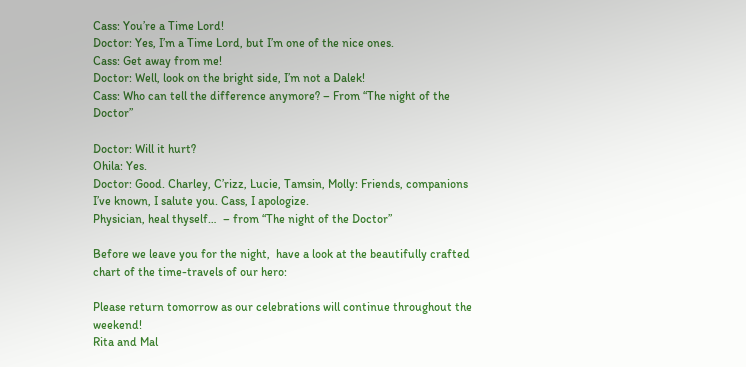Cass: You’re a Time Lord!
Doctor: Yes, I’m a Time Lord, but I’m one of the nice ones.
Cass: Get away from me!
Doctor: Well, look on the bright side, I’m not a Dalek!
Cass: Who can tell the difference anymore? – From “The night of the Doctor”

Doctor: Will it hurt?
Ohila: Yes.
Doctor: Good. Charley, C’rizz, Lucie, Tamsin, Molly: Friends, companions I’ve known, I salute you. Cass, I apologize.
Physician, heal thyself…  – from “The night of the Doctor”

Before we leave you for the night,  have a look at the beautifully crafted chart of the time-travels of our hero:

Please return tomorrow as our celebrations will continue throughout the weekend!
Rita and Mal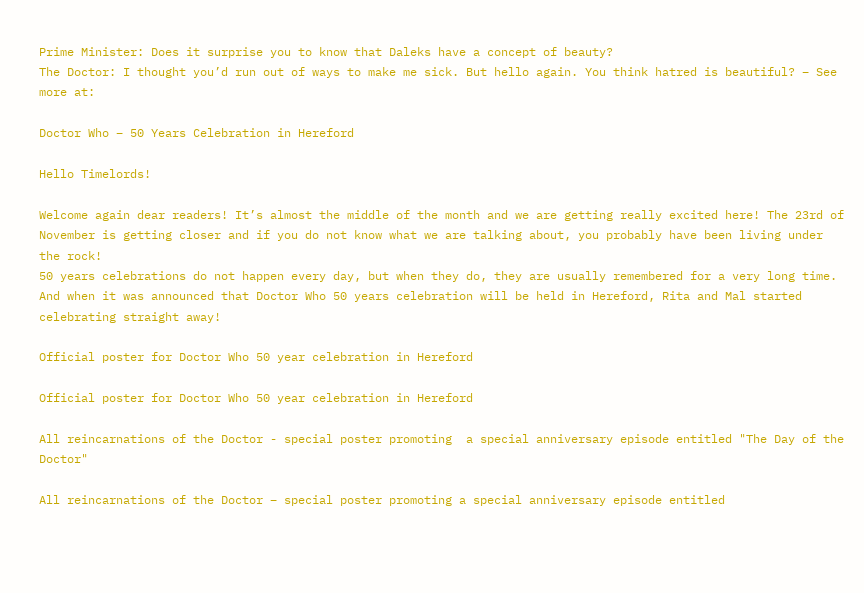Prime Minister: Does it surprise you to know that Daleks have a concept of beauty?
The Doctor: I thought you’d run out of ways to make me sick. But hello again. You think hatred is beautiful? – See more at:

Doctor Who – 50 Years Celebration in Hereford

Hello Timelords!

Welcome again dear readers! It’s almost the middle of the month and we are getting really excited here! The 23rd of November is getting closer and if you do not know what we are talking about, you probably have been living under the rock!
50 years celebrations do not happen every day, but when they do, they are usually remembered for a very long time. And when it was announced that Doctor Who 50 years celebration will be held in Hereford, Rita and Mal started celebrating straight away!

Official poster for Doctor Who 50 year celebration in Hereford

Official poster for Doctor Who 50 year celebration in Hereford

All reincarnations of the Doctor - special poster promoting  a special anniversary episode entitled "The Day of the Doctor"

All reincarnations of the Doctor – special poster promoting a special anniversary episode entitled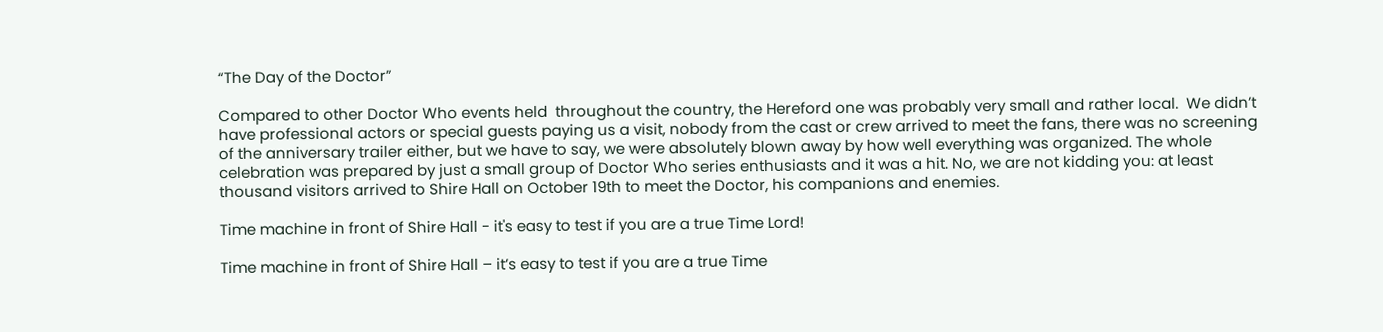“The Day of the Doctor”

Compared to other Doctor Who events held  throughout the country, the Hereford one was probably very small and rather local.  We didn’t have professional actors or special guests paying us a visit, nobody from the cast or crew arrived to meet the fans, there was no screening of the anniversary trailer either, but we have to say, we were absolutely blown away by how well everything was organized. The whole celebration was prepared by just a small group of Doctor Who series enthusiasts and it was a hit. No, we are not kidding you: at least thousand visitors arrived to Shire Hall on October 19th to meet the Doctor, his companions and enemies.

Time machine in front of Shire Hall - it's easy to test if you are a true Time Lord!

Time machine in front of Shire Hall – it’s easy to test if you are a true Time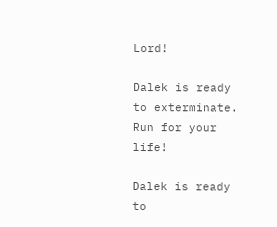Lord!

Dalek is ready to exterminate. Run for your life!

Dalek is ready to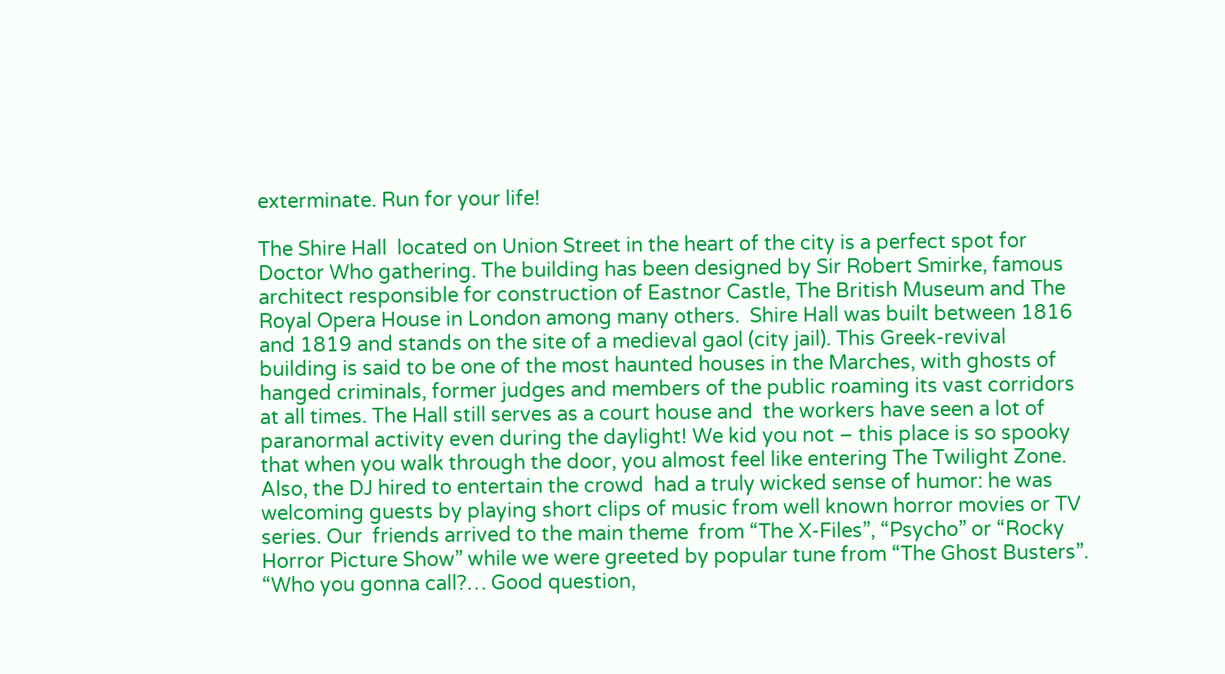exterminate. Run for your life!

The Shire Hall  located on Union Street in the heart of the city is a perfect spot for Doctor Who gathering. The building has been designed by Sir Robert Smirke, famous architect responsible for construction of Eastnor Castle, The British Museum and The Royal Opera House in London among many others.  Shire Hall was built between 1816 and 1819 and stands on the site of a medieval gaol (city jail). This Greek-revival building is said to be one of the most haunted houses in the Marches, with ghosts of hanged criminals, former judges and members of the public roaming its vast corridors at all times. The Hall still serves as a court house and  the workers have seen a lot of paranormal activity even during the daylight! We kid you not – this place is so spooky that when you walk through the door, you almost feel like entering The Twilight Zone.  Also, the DJ hired to entertain the crowd  had a truly wicked sense of humor: he was welcoming guests by playing short clips of music from well known horror movies or TV series. Our  friends arrived to the main theme  from “The X-Files”, “Psycho” or “Rocky Horror Picture Show” while we were greeted by popular tune from “The Ghost Busters”. “Who you gonna call?… Good question,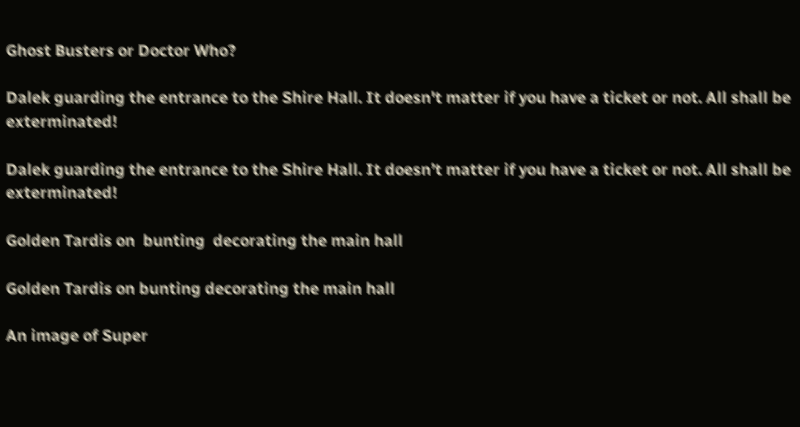Ghost Busters or Doctor Who?

Dalek guarding the entrance to the Shire Hall. It doesn't matter if you have a ticket or not. All shall be exterminated!

Dalek guarding the entrance to the Shire Hall. It doesn’t matter if you have a ticket or not. All shall be exterminated!

Golden Tardis on  bunting  decorating the main hall

Golden Tardis on bunting decorating the main hall

An image of Super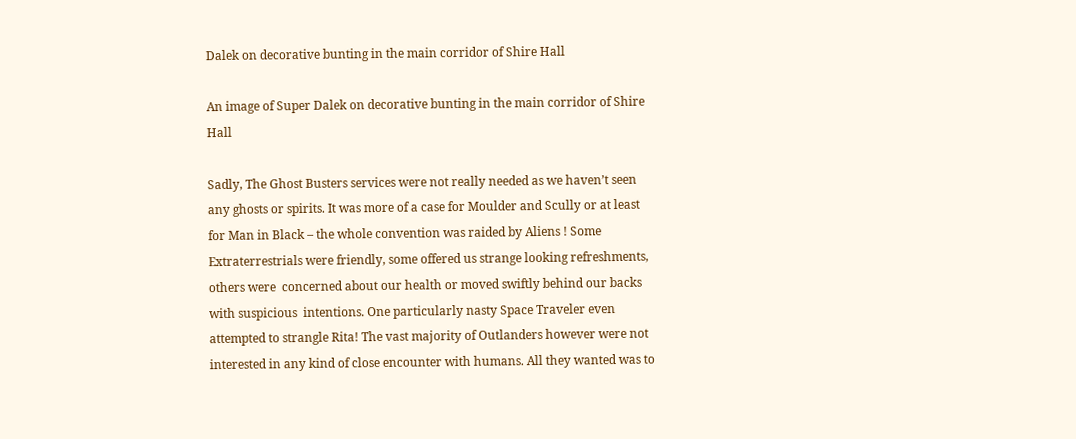Dalek on decorative bunting in the main corridor of Shire Hall

An image of Super Dalek on decorative bunting in the main corridor of Shire Hall

Sadly, The Ghost Busters services were not really needed as we haven’t seen any ghosts or spirits. It was more of a case for Moulder and Scully or at least for Man in Black – the whole convention was raided by Aliens ! Some Extraterrestrials were friendly, some offered us strange looking refreshments, others were  concerned about our health or moved swiftly behind our backs with suspicious  intentions. One particularly nasty Space Traveler even attempted to strangle Rita! The vast majority of Outlanders however were not interested in any kind of close encounter with humans. All they wanted was to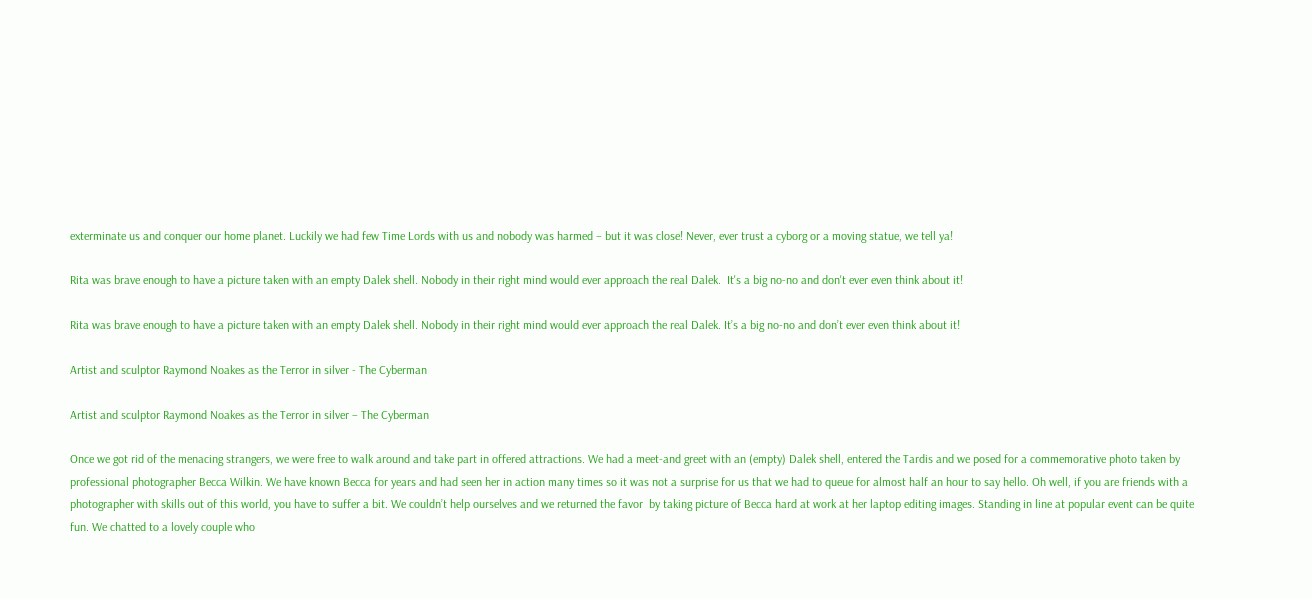exterminate us and conquer our home planet. Luckily we had few Time Lords with us and nobody was harmed – but it was close! Never, ever trust a cyborg or a moving statue, we tell ya!

Rita was brave enough to have a picture taken with an empty Dalek shell. Nobody in their right mind would ever approach the real Dalek.  It's a big no-no and don't ever even think about it!

Rita was brave enough to have a picture taken with an empty Dalek shell. Nobody in their right mind would ever approach the real Dalek. It’s a big no-no and don’t ever even think about it!

Artist and sculptor Raymond Noakes as the Terror in silver - The Cyberman

Artist and sculptor Raymond Noakes as the Terror in silver – The Cyberman

Once we got rid of the menacing strangers, we were free to walk around and take part in offered attractions. We had a meet-and greet with an (empty) Dalek shell, entered the Tardis and we posed for a commemorative photo taken by professional photographer Becca Wilkin. We have known Becca for years and had seen her in action many times so it was not a surprise for us that we had to queue for almost half an hour to say hello. Oh well, if you are friends with a photographer with skills out of this world, you have to suffer a bit. We couldn’t help ourselves and we returned the favor  by taking picture of Becca hard at work at her laptop editing images. Standing in line at popular event can be quite fun. We chatted to a lovely couple who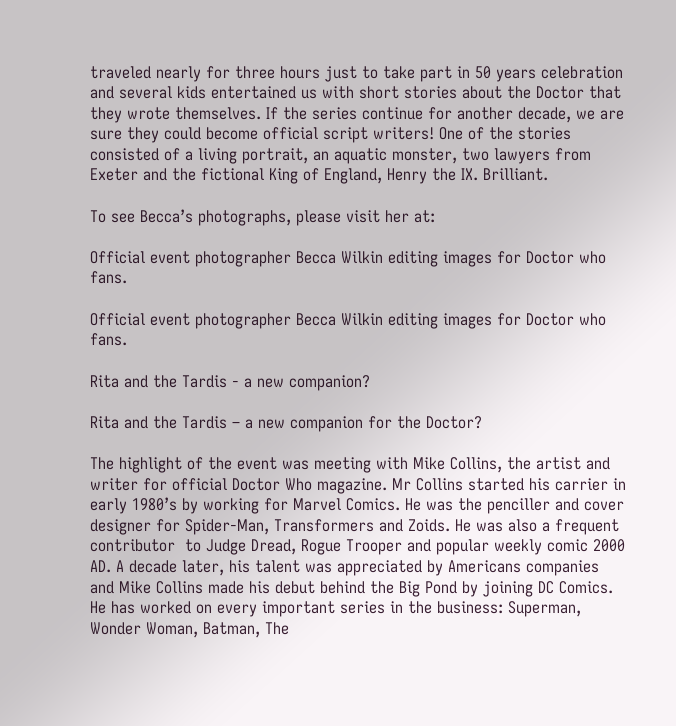traveled nearly for three hours just to take part in 50 years celebration and several kids entertained us with short stories about the Doctor that they wrote themselves. If the series continue for another decade, we are sure they could become official script writers! One of the stories consisted of a living portrait, an aquatic monster, two lawyers from Exeter and the fictional King of England, Henry the IX. Brilliant.

To see Becca’s photographs, please visit her at:

Official event photographer Becca Wilkin editing images for Doctor who fans.

Official event photographer Becca Wilkin editing images for Doctor who fans.

Rita and the Tardis - a new companion?

Rita and the Tardis – a new companion for the Doctor?

The highlight of the event was meeting with Mike Collins, the artist and writer for official Doctor Who magazine. Mr Collins started his carrier in early 1980’s by working for Marvel Comics. He was the penciller and cover designer for Spider-Man, Transformers and Zoids. He was also a frequent contributor  to Judge Dread, Rogue Trooper and popular weekly comic 2000 AD. A decade later, his talent was appreciated by Americans companies and Mike Collins made his debut behind the Big Pond by joining DC Comics. He has worked on every important series in the business: Superman, Wonder Woman, Batman, The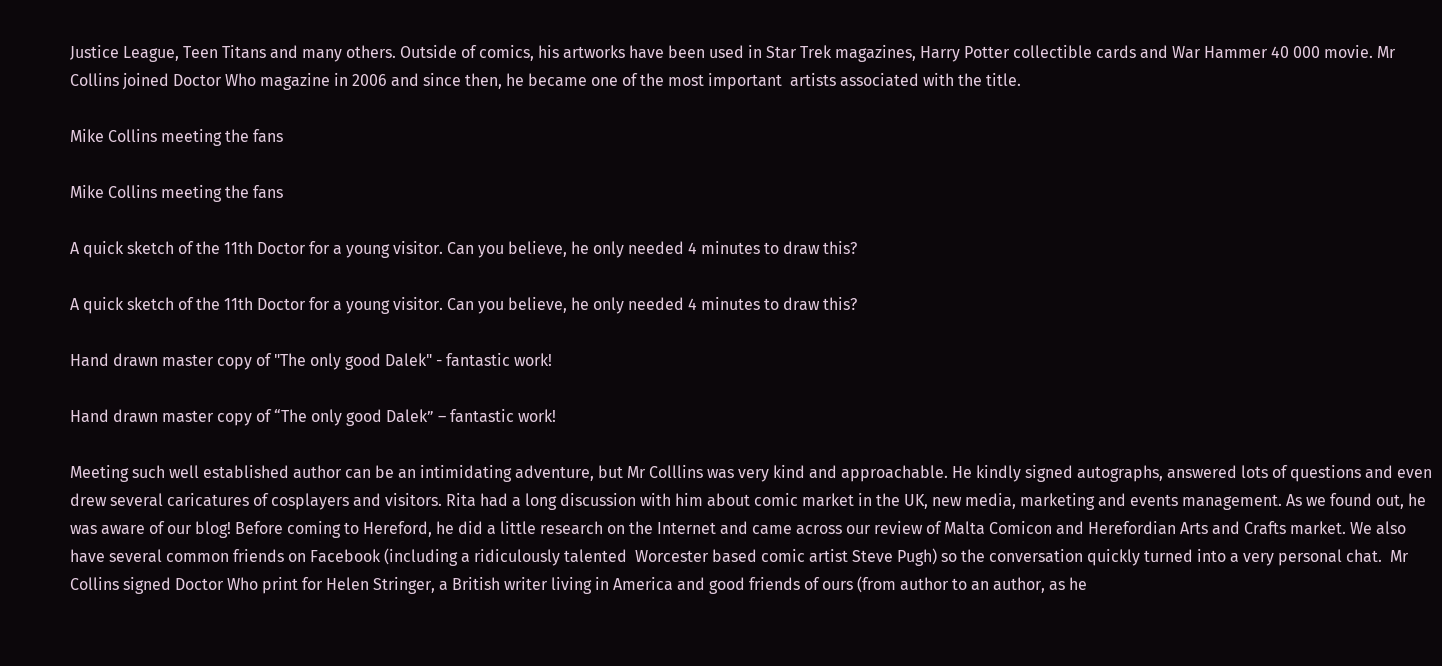Justice League, Teen Titans and many others. Outside of comics, his artworks have been used in Star Trek magazines, Harry Potter collectible cards and War Hammer 40 000 movie. Mr Collins joined Doctor Who magazine in 2006 and since then, he became one of the most important  artists associated with the title.

Mike Collins meeting the fans

Mike Collins meeting the fans

A quick sketch of the 11th Doctor for a young visitor. Can you believe, he only needed 4 minutes to draw this?

A quick sketch of the 11th Doctor for a young visitor. Can you believe, he only needed 4 minutes to draw this?

Hand drawn master copy of "The only good Dalek" - fantastic work!

Hand drawn master copy of “The only good Dalek” – fantastic work!

Meeting such well established author can be an intimidating adventure, but Mr Colllins was very kind and approachable. He kindly signed autographs, answered lots of questions and even drew several caricatures of cosplayers and visitors. Rita had a long discussion with him about comic market in the UK, new media, marketing and events management. As we found out, he was aware of our blog! Before coming to Hereford, he did a little research on the Internet and came across our review of Malta Comicon and Herefordian Arts and Crafts market. We also have several common friends on Facebook (including a ridiculously talented  Worcester based comic artist Steve Pugh) so the conversation quickly turned into a very personal chat.  Mr Collins signed Doctor Who print for Helen Stringer, a British writer living in America and good friends of ours (from author to an author, as he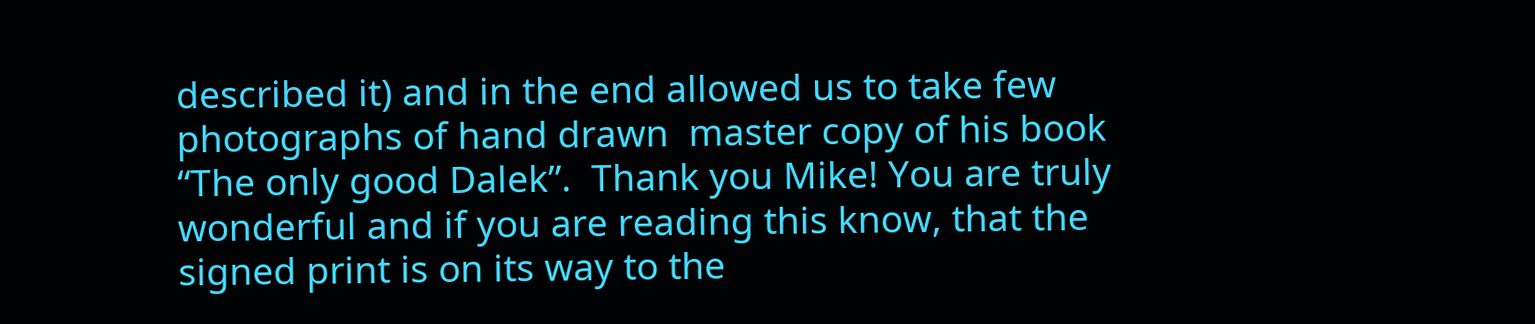described it) and in the end allowed us to take few photographs of hand drawn  master copy of his book “The only good Dalek”.  Thank you Mike! You are truly wonderful and if you are reading this know, that the signed print is on its way to the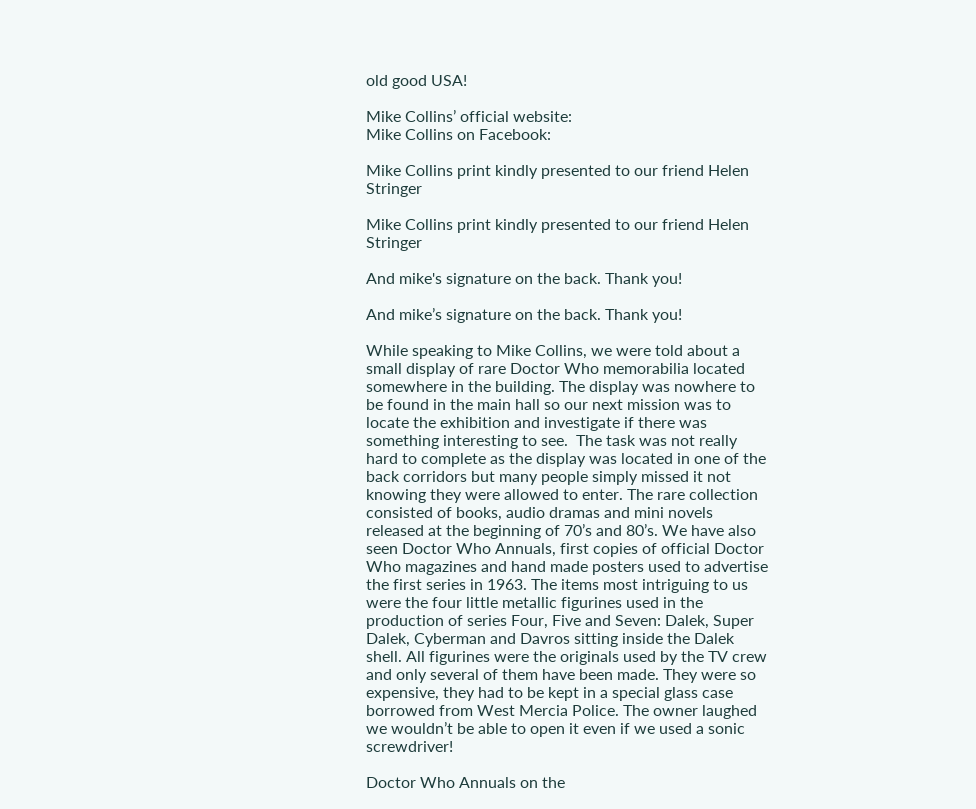old good USA!

Mike Collins’ official website:
Mike Collins on Facebook:

Mike Collins print kindly presented to our friend Helen Stringer

Mike Collins print kindly presented to our friend Helen Stringer

And mike's signature on the back. Thank you!

And mike’s signature on the back. Thank you!

While speaking to Mike Collins, we were told about a small display of rare Doctor Who memorabilia located somewhere in the building. The display was nowhere to be found in the main hall so our next mission was to locate the exhibition and investigate if there was something interesting to see.  The task was not really hard to complete as the display was located in one of the back corridors but many people simply missed it not knowing they were allowed to enter. The rare collection consisted of books, audio dramas and mini novels released at the beginning of 70’s and 80’s. We have also seen Doctor Who Annuals, first copies of official Doctor Who magazines and hand made posters used to advertise the first series in 1963. The items most intriguing to us were the four little metallic figurines used in the production of series Four, Five and Seven: Dalek, Super Dalek, Cyberman and Davros sitting inside the Dalek shell. All figurines were the originals used by the TV crew and only several of them have been made. They were so expensive, they had to be kept in a special glass case borrowed from West Mercia Police. The owner laughed we wouldn’t be able to open it even if we used a sonic screwdriver!

Doctor Who Annuals on the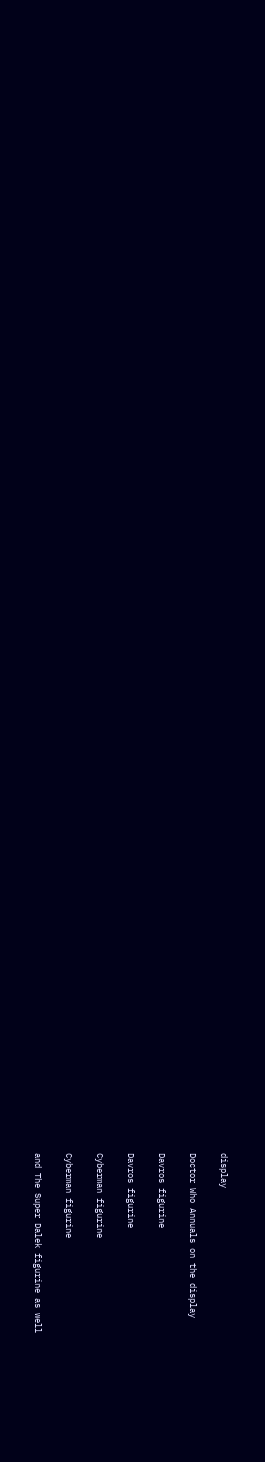display

Doctor Who Annuals on the display

Davros figurine

Davros figurine

Cyberman figurine

Cyberman figurine

and The Super Dalek figurine as well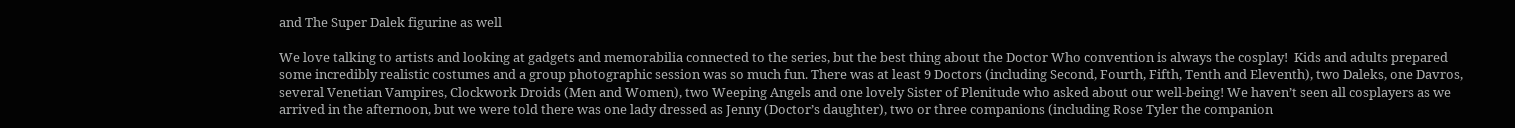and The Super Dalek figurine as well

We love talking to artists and looking at gadgets and memorabilia connected to the series, but the best thing about the Doctor Who convention is always the cosplay!  Kids and adults prepared some incredibly realistic costumes and a group photographic session was so much fun. There was at least 9 Doctors (including Second, Fourth, Fifth, Tenth and Eleventh), two Daleks, one Davros, several Venetian Vampires, Clockwork Droids (Men and Women), two Weeping Angels and one lovely Sister of Plenitude who asked about our well-being! We haven’t seen all cosplayers as we arrived in the afternoon, but we were told there was one lady dressed as Jenny (Doctor’s daughter), two or three companions (including Rose Tyler the companion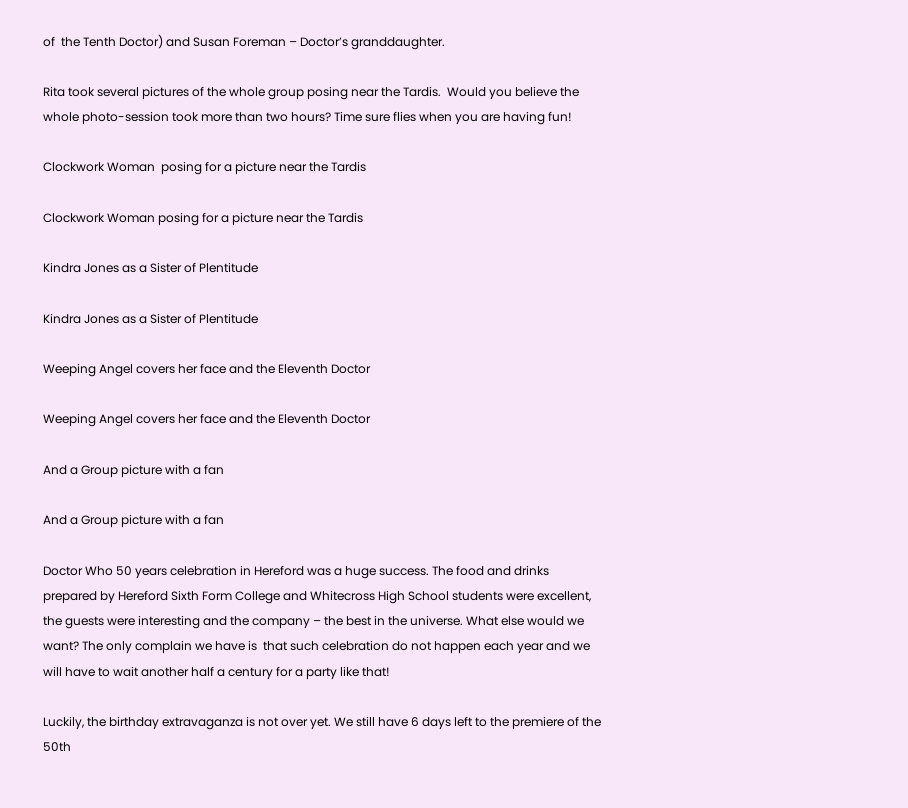of  the Tenth Doctor) and Susan Foreman – Doctor’s granddaughter.

Rita took several pictures of the whole group posing near the Tardis.  Would you believe the whole photo-session took more than two hours? Time sure flies when you are having fun!

Clockwork Woman  posing for a picture near the Tardis

Clockwork Woman posing for a picture near the Tardis

Kindra Jones as a Sister of Plentitude

Kindra Jones as a Sister of Plentitude

Weeping Angel covers her face and the Eleventh Doctor

Weeping Angel covers her face and the Eleventh Doctor

And a Group picture with a fan

And a Group picture with a fan

Doctor Who 50 years celebration in Hereford was a huge success. The food and drinks prepared by Hereford Sixth Form College and Whitecross High School students were excellent, the guests were interesting and the company – the best in the universe. What else would we want? The only complain we have is  that such celebration do not happen each year and we will have to wait another half a century for a party like that!

Luckily, the birthday extravaganza is not over yet. We still have 6 days left to the premiere of the 50th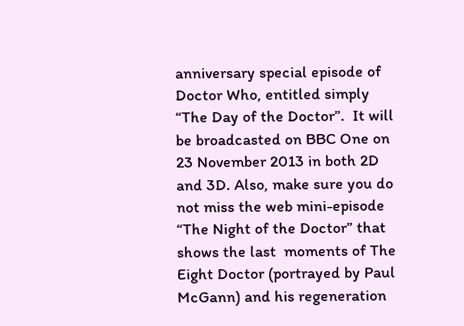anniversary special episode of Doctor Who, entitled simply “The Day of the Doctor”.  It will be broadcasted on BBC One on 23 November 2013 in both 2D and 3D. Also, make sure you do not miss the web mini-episode “The Night of the Doctor” that shows the last  moments of The Eight Doctor (portrayed by Paul McGann) and his regeneration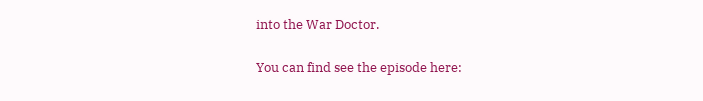into the War Doctor.

You can find see the episode here: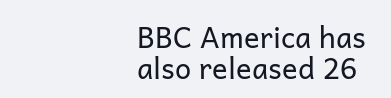BBC America has also released 26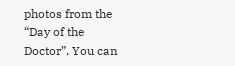photos from the “Day of the Doctor”. You can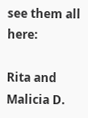see them all here:

Rita and Malicia D.